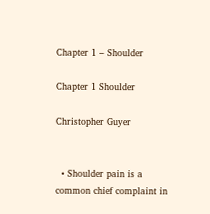Chapter 1 – Shoulder

Chapter 1 Shoulder

Christopher Guyer


  • Shoulder pain is a common chief complaint in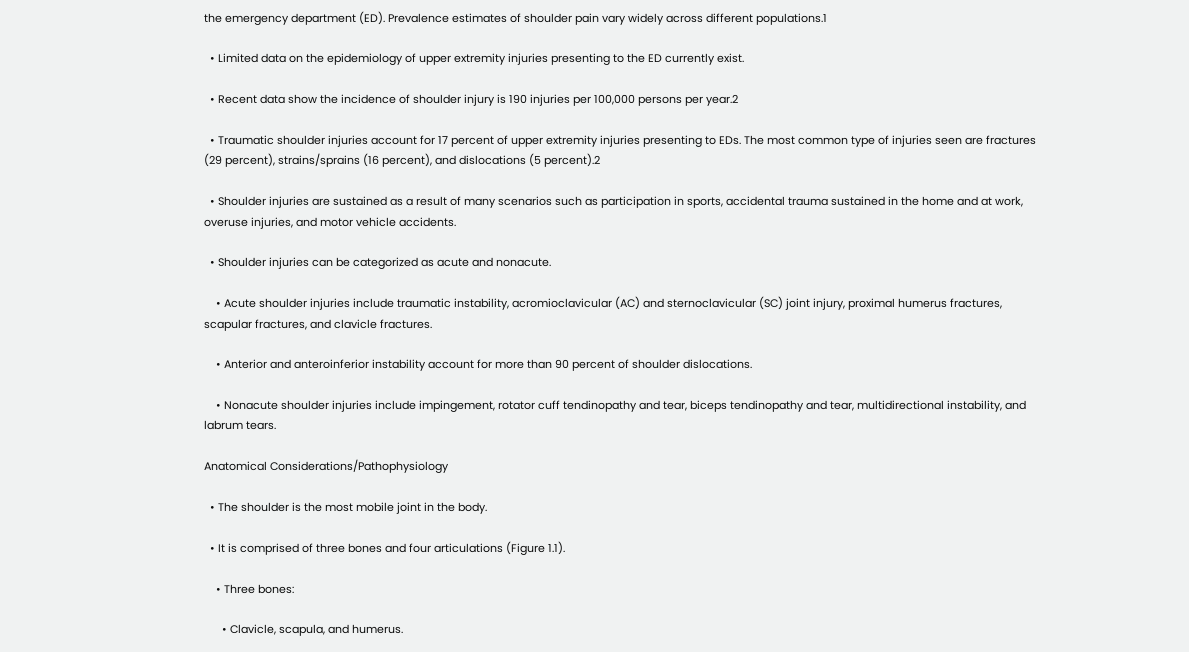the emergency department (ED). Prevalence estimates of shoulder pain vary widely across different populations.1

  • Limited data on the epidemiology of upper extremity injuries presenting to the ED currently exist.

  • Recent data show the incidence of shoulder injury is 190 injuries per 100,000 persons per year.2

  • Traumatic shoulder injuries account for 17 percent of upper extremity injuries presenting to EDs. The most common type of injuries seen are fractures (29 percent), strains/sprains (16 percent), and dislocations (5 percent).2

  • Shoulder injuries are sustained as a result of many scenarios such as participation in sports, accidental trauma sustained in the home and at work, overuse injuries, and motor vehicle accidents.

  • Shoulder injuries can be categorized as acute and nonacute.

    • Acute shoulder injuries include traumatic instability, acromioclavicular (AC) and sternoclavicular (SC) joint injury, proximal humerus fractures, scapular fractures, and clavicle fractures.

    • Anterior and anteroinferior instability account for more than 90 percent of shoulder dislocations.

    • Nonacute shoulder injuries include impingement, rotator cuff tendinopathy and tear, biceps tendinopathy and tear, multidirectional instability, and labrum tears.

Anatomical Considerations/Pathophysiology

  • The shoulder is the most mobile joint in the body.

  • It is comprised of three bones and four articulations (Figure 1.1).

    • Three bones:

      • Clavicle, scapula, and humerus.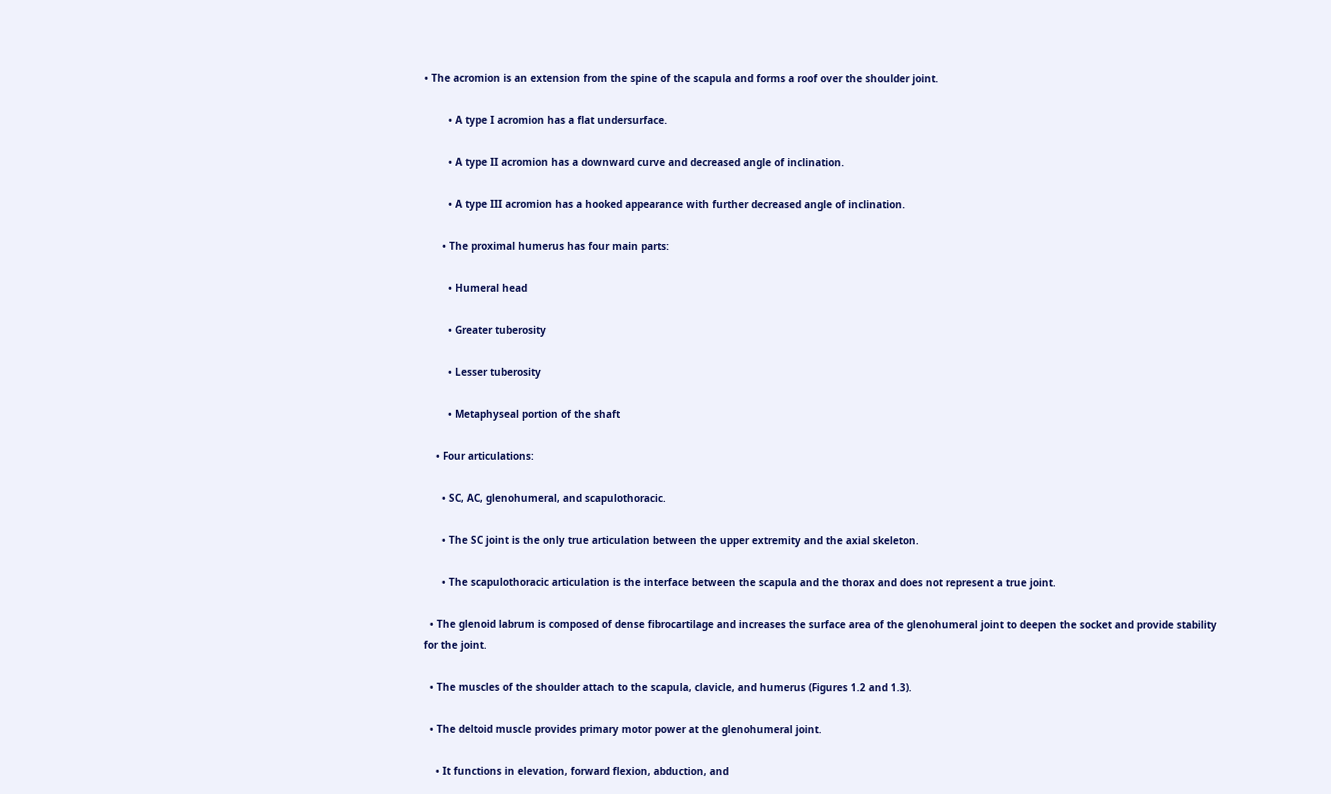• The acromion is an extension from the spine of the scapula and forms a roof over the shoulder joint.

        • A type I acromion has a flat undersurface.

        • A type II acromion has a downward curve and decreased angle of inclination.

        • A type III acromion has a hooked appearance with further decreased angle of inclination.

      • The proximal humerus has four main parts:

        • Humeral head

        • Greater tuberosity

        • Lesser tuberosity

        • Metaphyseal portion of the shaft

    • Four articulations:

      • SC, AC, glenohumeral, and scapulothoracic.

      • The SC joint is the only true articulation between the upper extremity and the axial skeleton.

      • The scapulothoracic articulation is the interface between the scapula and the thorax and does not represent a true joint.

  • The glenoid labrum is composed of dense fibrocartilage and increases the surface area of the glenohumeral joint to deepen the socket and provide stability for the joint.

  • The muscles of the shoulder attach to the scapula, clavicle, and humerus (Figures 1.2 and 1.3).

  • The deltoid muscle provides primary motor power at the glenohumeral joint.

    • It functions in elevation, forward flexion, abduction, and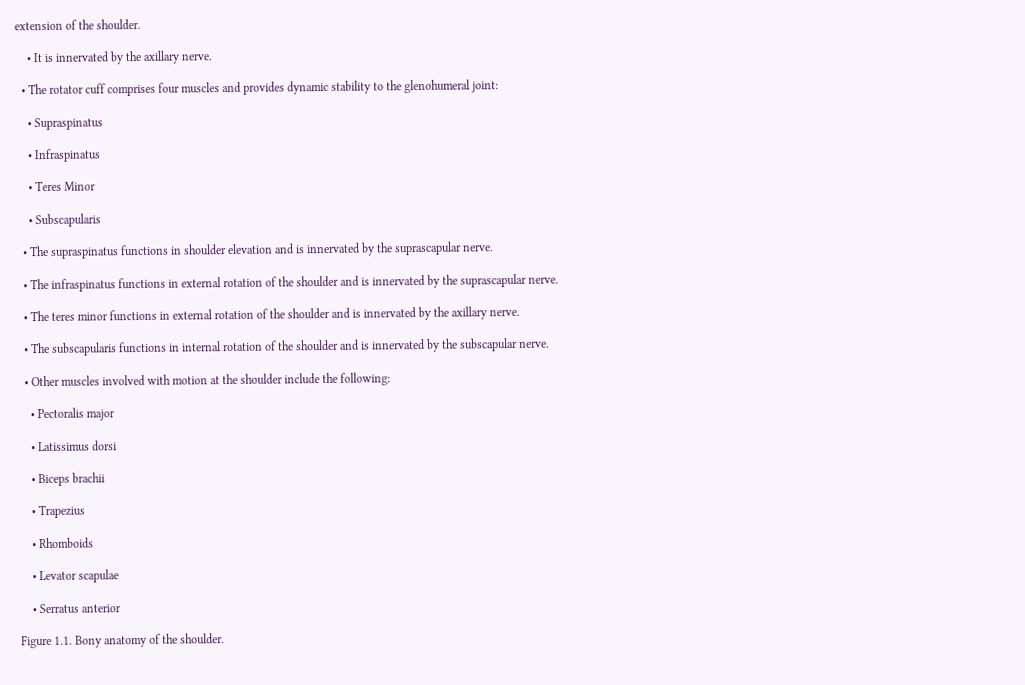extension of the shoulder.

    • It is innervated by the axillary nerve.

  • The rotator cuff comprises four muscles and provides dynamic stability to the glenohumeral joint:

    • Supraspinatus

    • Infraspinatus

    • Teres Minor

    • Subscapularis

  • The supraspinatus functions in shoulder elevation and is innervated by the suprascapular nerve.

  • The infraspinatus functions in external rotation of the shoulder and is innervated by the suprascapular nerve.

  • The teres minor functions in external rotation of the shoulder and is innervated by the axillary nerve.

  • The subscapularis functions in internal rotation of the shoulder and is innervated by the subscapular nerve.

  • Other muscles involved with motion at the shoulder include the following:

    • Pectoralis major

    • Latissimus dorsi

    • Biceps brachii

    • Trapezius

    • Rhomboids

    • Levator scapulae

    • Serratus anterior

Figure 1.1. Bony anatomy of the shoulder.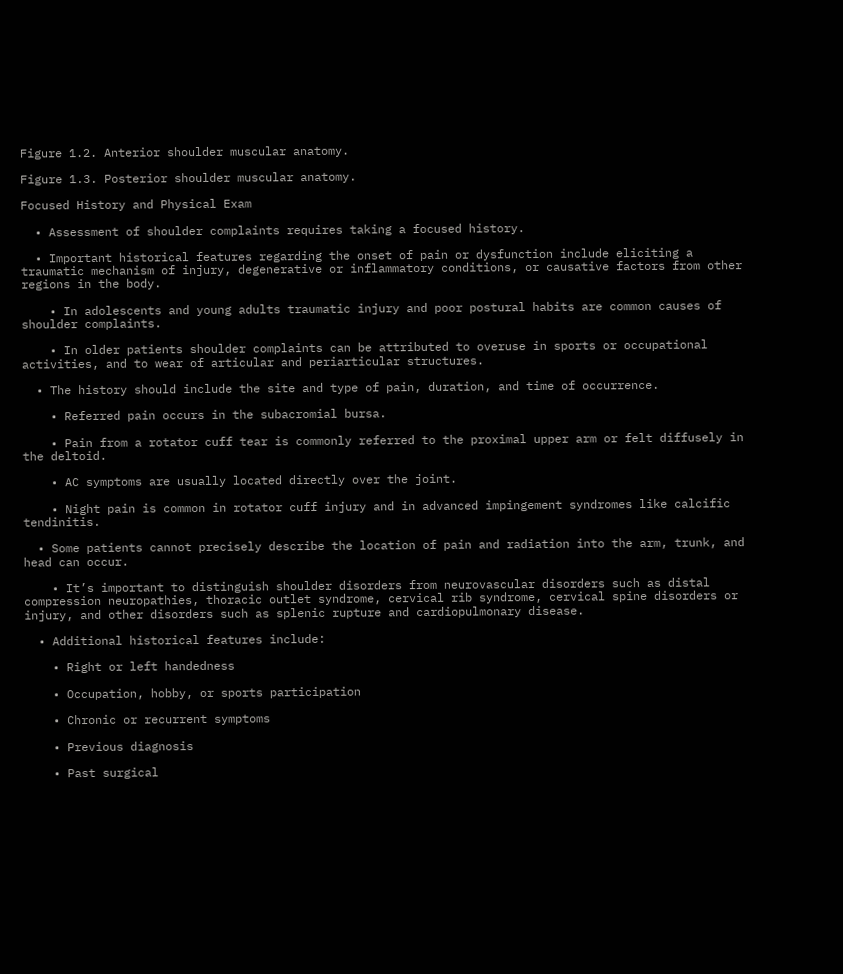Figure 1.2. Anterior shoulder muscular anatomy.

Figure 1.3. Posterior shoulder muscular anatomy.

Focused History and Physical Exam

  • Assessment of shoulder complaints requires taking a focused history.

  • Important historical features regarding the onset of pain or dysfunction include eliciting a traumatic mechanism of injury, degenerative or inflammatory conditions, or causative factors from other regions in the body.

    • In adolescents and young adults traumatic injury and poor postural habits are common causes of shoulder complaints.

    • In older patients shoulder complaints can be attributed to overuse in sports or occupational activities, and to wear of articular and periarticular structures.

  • The history should include the site and type of pain, duration, and time of occurrence.

    • Referred pain occurs in the subacromial bursa.

    • Pain from a rotator cuff tear is commonly referred to the proximal upper arm or felt diffusely in the deltoid.

    • AC symptoms are usually located directly over the joint.

    • Night pain is common in rotator cuff injury and in advanced impingement syndromes like calcific tendinitis.

  • Some patients cannot precisely describe the location of pain and radiation into the arm, trunk, and head can occur.

    • It’s important to distinguish shoulder disorders from neurovascular disorders such as distal compression neuropathies, thoracic outlet syndrome, cervical rib syndrome, cervical spine disorders or injury, and other disorders such as splenic rupture and cardiopulmonary disease.

  • Additional historical features include:

    • Right or left handedness

    • Occupation, hobby, or sports participation

    • Chronic or recurrent symptoms

    • Previous diagnosis

    • Past surgical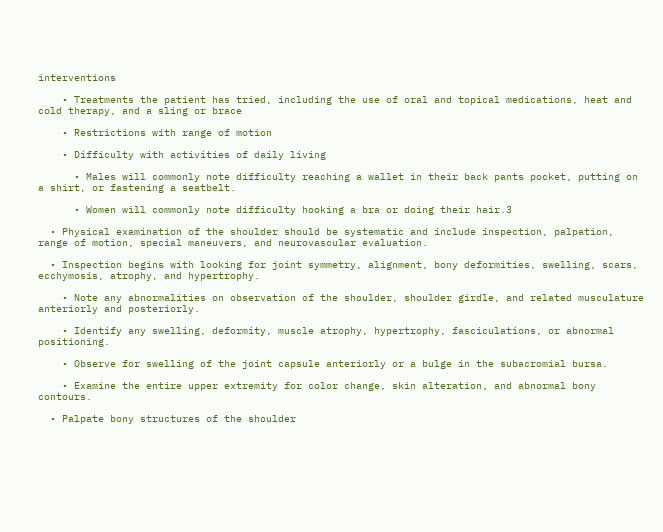interventions

    • Treatments the patient has tried, including the use of oral and topical medications, heat and cold therapy, and a sling or brace

    • Restrictions with range of motion

    • Difficulty with activities of daily living

      • Males will commonly note difficulty reaching a wallet in their back pants pocket, putting on a shirt, or fastening a seatbelt.

      • Women will commonly note difficulty hooking a bra or doing their hair.3

  • Physical examination of the shoulder should be systematic and include inspection, palpation, range of motion, special maneuvers, and neurovascular evaluation.

  • Inspection begins with looking for joint symmetry, alignment, bony deformities, swelling, scars, ecchymosis, atrophy, and hypertrophy.

    • Note any abnormalities on observation of the shoulder, shoulder girdle, and related musculature anteriorly and posteriorly.

    • Identify any swelling, deformity, muscle atrophy, hypertrophy, fasciculations, or abnormal positioning.

    • Observe for swelling of the joint capsule anteriorly or a bulge in the subacromial bursa.

    • Examine the entire upper extremity for color change, skin alteration, and abnormal bony contours.

  • Palpate bony structures of the shoulder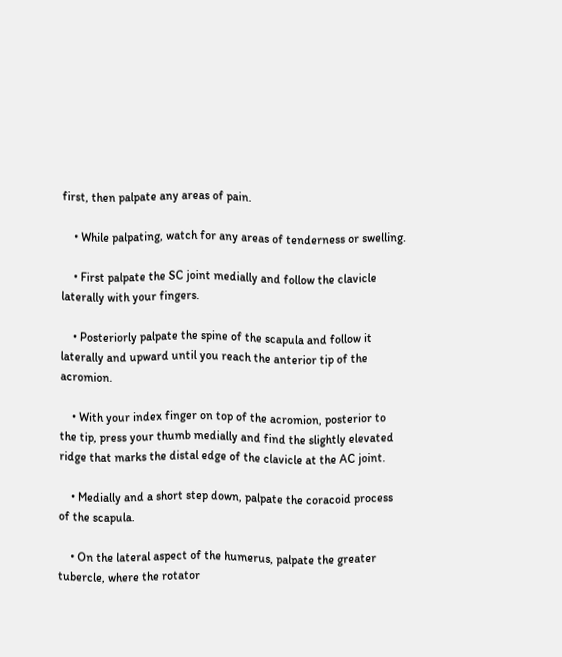first, then palpate any areas of pain.

    • While palpating, watch for any areas of tenderness or swelling.

    • First palpate the SC joint medially and follow the clavicle laterally with your fingers.

    • Posteriorly palpate the spine of the scapula and follow it laterally and upward until you reach the anterior tip of the acromion.

    • With your index finger on top of the acromion, posterior to the tip, press your thumb medially and find the slightly elevated ridge that marks the distal edge of the clavicle at the AC joint.

    • Medially and a short step down, palpate the coracoid process of the scapula.

    • On the lateral aspect of the humerus, palpate the greater tubercle, where the rotator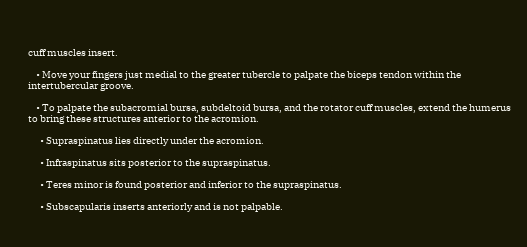cuff muscles insert.

    • Move your fingers just medial to the greater tubercle to palpate the biceps tendon within the intertubercular groove.

    • To palpate the subacromial bursa, subdeltoid bursa, and the rotator cuff muscles, extend the humerus to bring these structures anterior to the acromion.

      • Supraspinatus lies directly under the acromion.

      • Infraspinatus sits posterior to the supraspinatus.

      • Teres minor is found posterior and inferior to the supraspinatus.

      • Subscapularis inserts anteriorly and is not palpable.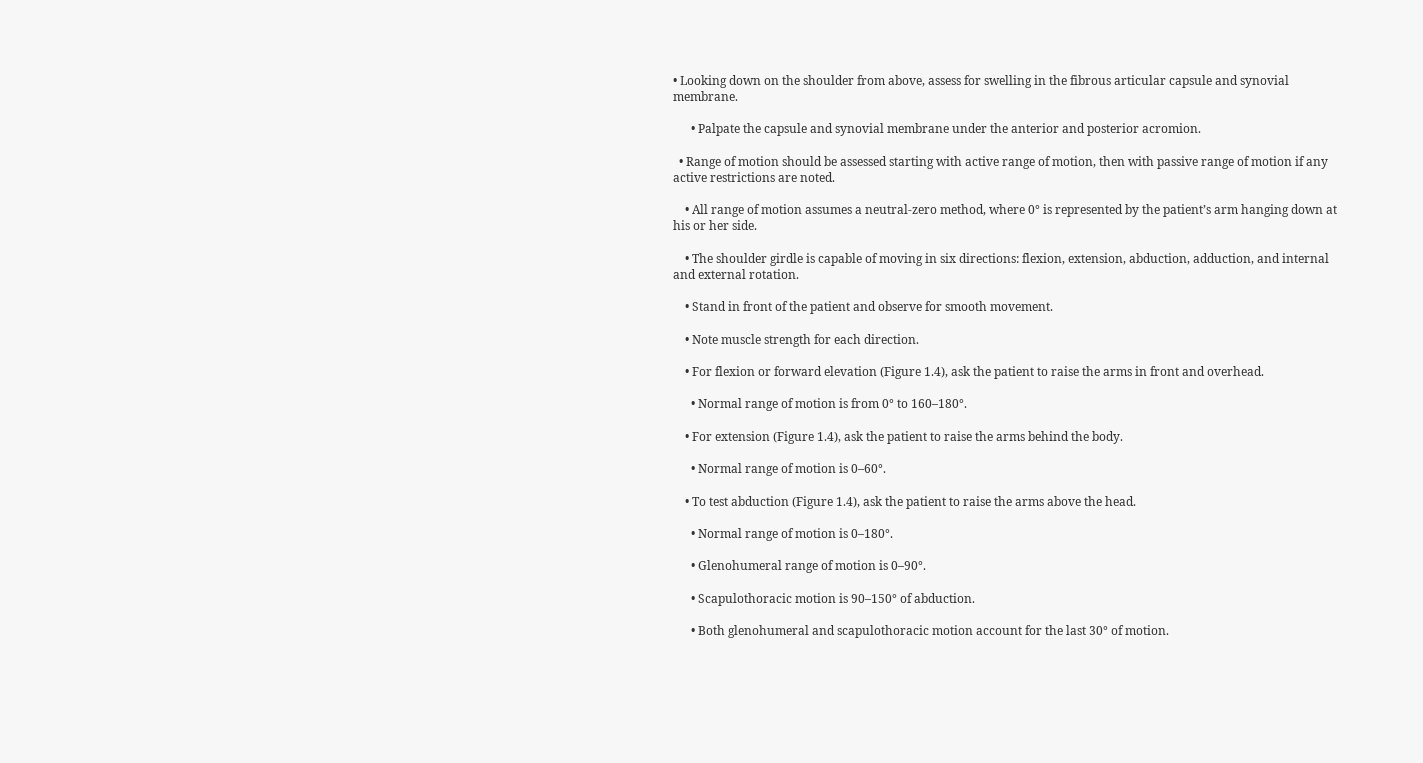• Looking down on the shoulder from above, assess for swelling in the fibrous articular capsule and synovial membrane.

      • Palpate the capsule and synovial membrane under the anterior and posterior acromion.

  • Range of motion should be assessed starting with active range of motion, then with passive range of motion if any active restrictions are noted.

    • All range of motion assumes a neutral-zero method, where 0° is represented by the patient’s arm hanging down at his or her side.

    • The shoulder girdle is capable of moving in six directions: flexion, extension, abduction, adduction, and internal and external rotation.

    • Stand in front of the patient and observe for smooth movement.

    • Note muscle strength for each direction.

    • For flexion or forward elevation (Figure 1.4), ask the patient to raise the arms in front and overhead.

      • Normal range of motion is from 0° to 160–180°.

    • For extension (Figure 1.4), ask the patient to raise the arms behind the body.

      • Normal range of motion is 0–60°.

    • To test abduction (Figure 1.4), ask the patient to raise the arms above the head.

      • Normal range of motion is 0–180°.

      • Glenohumeral range of motion is 0–90°.

      • Scapulothoracic motion is 90–150° of abduction.

      • Both glenohumeral and scapulothoracic motion account for the last 30° of motion.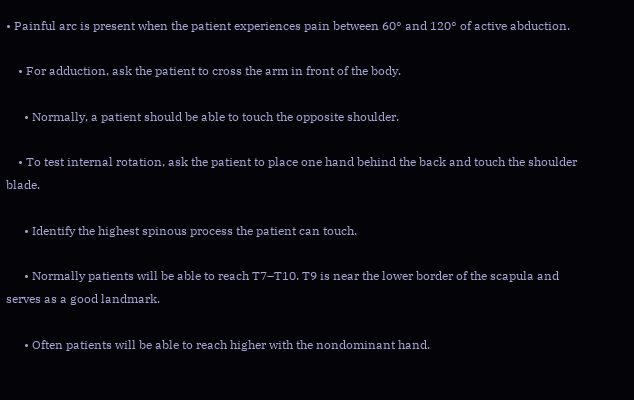• Painful arc is present when the patient experiences pain between 60° and 120° of active abduction.

    • For adduction, ask the patient to cross the arm in front of the body.

      • Normally, a patient should be able to touch the opposite shoulder.

    • To test internal rotation, ask the patient to place one hand behind the back and touch the shoulder blade.

      • Identify the highest spinous process the patient can touch.

      • Normally patients will be able to reach T7–T10. T9 is near the lower border of the scapula and serves as a good landmark.

      • Often patients will be able to reach higher with the nondominant hand.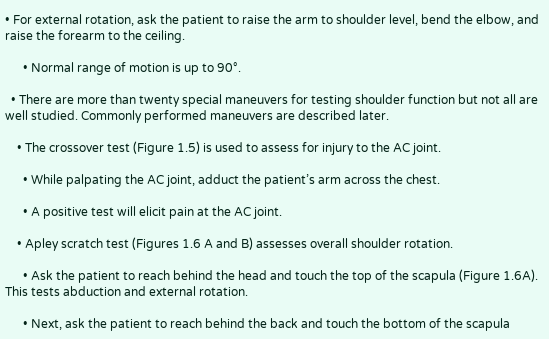• For external rotation, ask the patient to raise the arm to shoulder level, bend the elbow, and raise the forearm to the ceiling.

      • Normal range of motion is up to 90°.

  • There are more than twenty special maneuvers for testing shoulder function but not all are well studied. Commonly performed maneuvers are described later.

    • The crossover test (Figure 1.5) is used to assess for injury to the AC joint.

      • While palpating the AC joint, adduct the patient’s arm across the chest.

      • A positive test will elicit pain at the AC joint.

    • Apley scratch test (Figures 1.6 A and B) assesses overall shoulder rotation.

      • Ask the patient to reach behind the head and touch the top of the scapula (Figure 1.6A). This tests abduction and external rotation.

      • Next, ask the patient to reach behind the back and touch the bottom of the scapula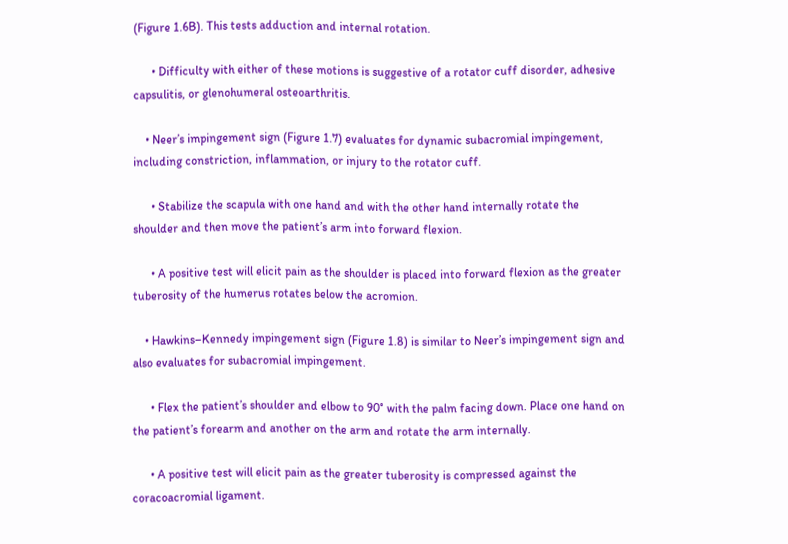(Figure 1.6B). This tests adduction and internal rotation.

      • Difficulty with either of these motions is suggestive of a rotator cuff disorder, adhesive capsulitis, or glenohumeral osteoarthritis.

    • Neer’s impingement sign (Figure 1.7) evaluates for dynamic subacromial impingement, including constriction, inflammation, or injury to the rotator cuff.

      • Stabilize the scapula with one hand and with the other hand internally rotate the shoulder and then move the patient’s arm into forward flexion.

      • A positive test will elicit pain as the shoulder is placed into forward flexion as the greater tuberosity of the humerus rotates below the acromion.

    • Hawkins–Kennedy impingement sign (Figure 1.8) is similar to Neer’s impingement sign and also evaluates for subacromial impingement.

      • Flex the patient’s shoulder and elbow to 90° with the palm facing down. Place one hand on the patient’s forearm and another on the arm and rotate the arm internally.

      • A positive test will elicit pain as the greater tuberosity is compressed against the coracoacromial ligament.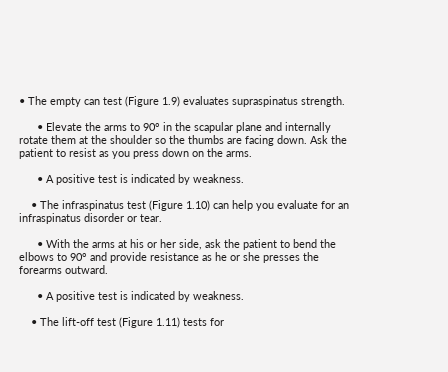• The empty can test (Figure 1.9) evaluates supraspinatus strength.

      • Elevate the arms to 90° in the scapular plane and internally rotate them at the shoulder so the thumbs are facing down. Ask the patient to resist as you press down on the arms.

      • A positive test is indicated by weakness.

    • The infraspinatus test (Figure 1.10) can help you evaluate for an infraspinatus disorder or tear.

      • With the arms at his or her side, ask the patient to bend the elbows to 90° and provide resistance as he or she presses the forearms outward.

      • A positive test is indicated by weakness.

    • The lift-off test (Figure 1.11) tests for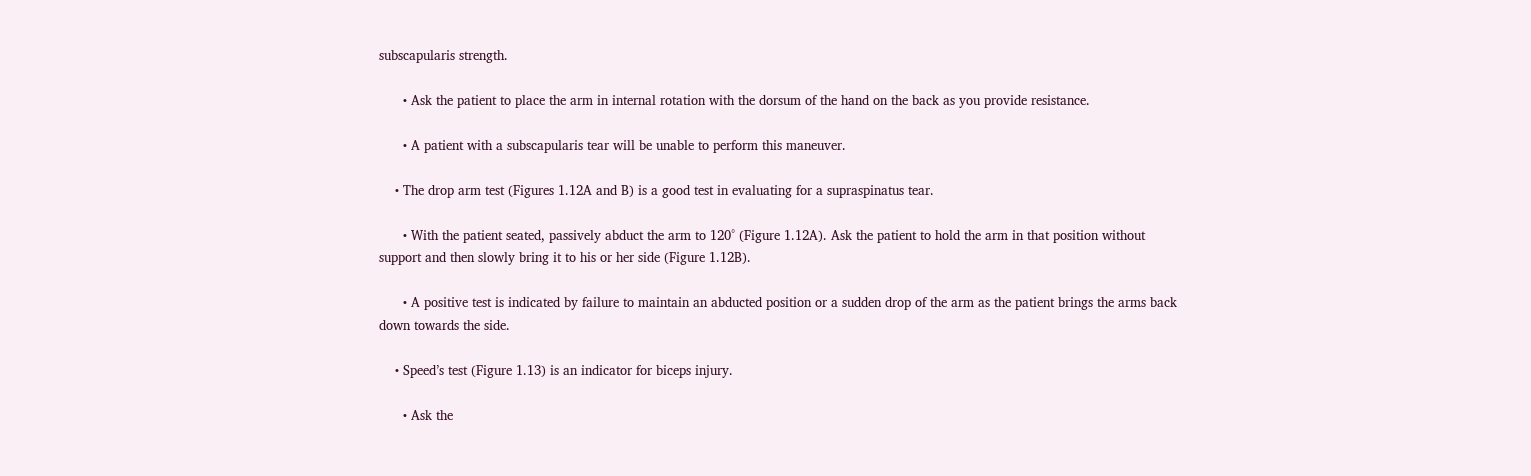subscapularis strength.

      • Ask the patient to place the arm in internal rotation with the dorsum of the hand on the back as you provide resistance.

      • A patient with a subscapularis tear will be unable to perform this maneuver.

    • The drop arm test (Figures 1.12A and B) is a good test in evaluating for a supraspinatus tear.

      • With the patient seated, passively abduct the arm to 120° (Figure 1.12A). Ask the patient to hold the arm in that position without support and then slowly bring it to his or her side (Figure 1.12B).

      • A positive test is indicated by failure to maintain an abducted position or a sudden drop of the arm as the patient brings the arms back down towards the side.

    • Speed’s test (Figure 1.13) is an indicator for biceps injury.

      • Ask the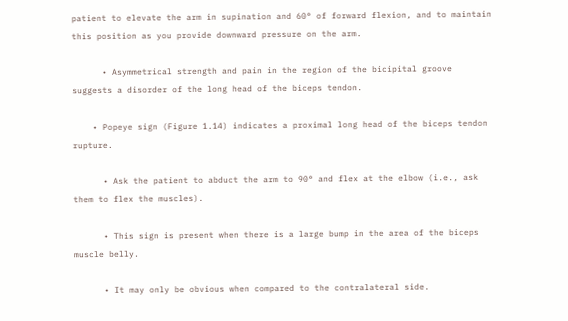patient to elevate the arm in supination and 60° of forward flexion, and to maintain this position as you provide downward pressure on the arm.

      • Asymmetrical strength and pain in the region of the bicipital groove suggests a disorder of the long head of the biceps tendon.

    • Popeye sign (Figure 1.14) indicates a proximal long head of the biceps tendon rupture.

      • Ask the patient to abduct the arm to 90° and flex at the elbow (i.e., ask them to flex the muscles).

      • This sign is present when there is a large bump in the area of the biceps muscle belly.

      • It may only be obvious when compared to the contralateral side.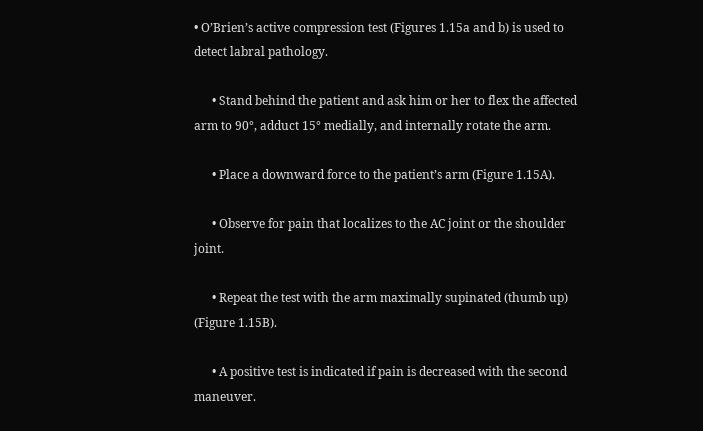• O’Brien’s active compression test (Figures 1.15a and b) is used to detect labral pathology.

      • Stand behind the patient and ask him or her to flex the affected arm to 90°, adduct 15° medially, and internally rotate the arm.

      • Place a downward force to the patient’s arm (Figure 1.15A).

      • Observe for pain that localizes to the AC joint or the shoulder joint.

      • Repeat the test with the arm maximally supinated (thumb up) (Figure 1.15B).

      • A positive test is indicated if pain is decreased with the second maneuver.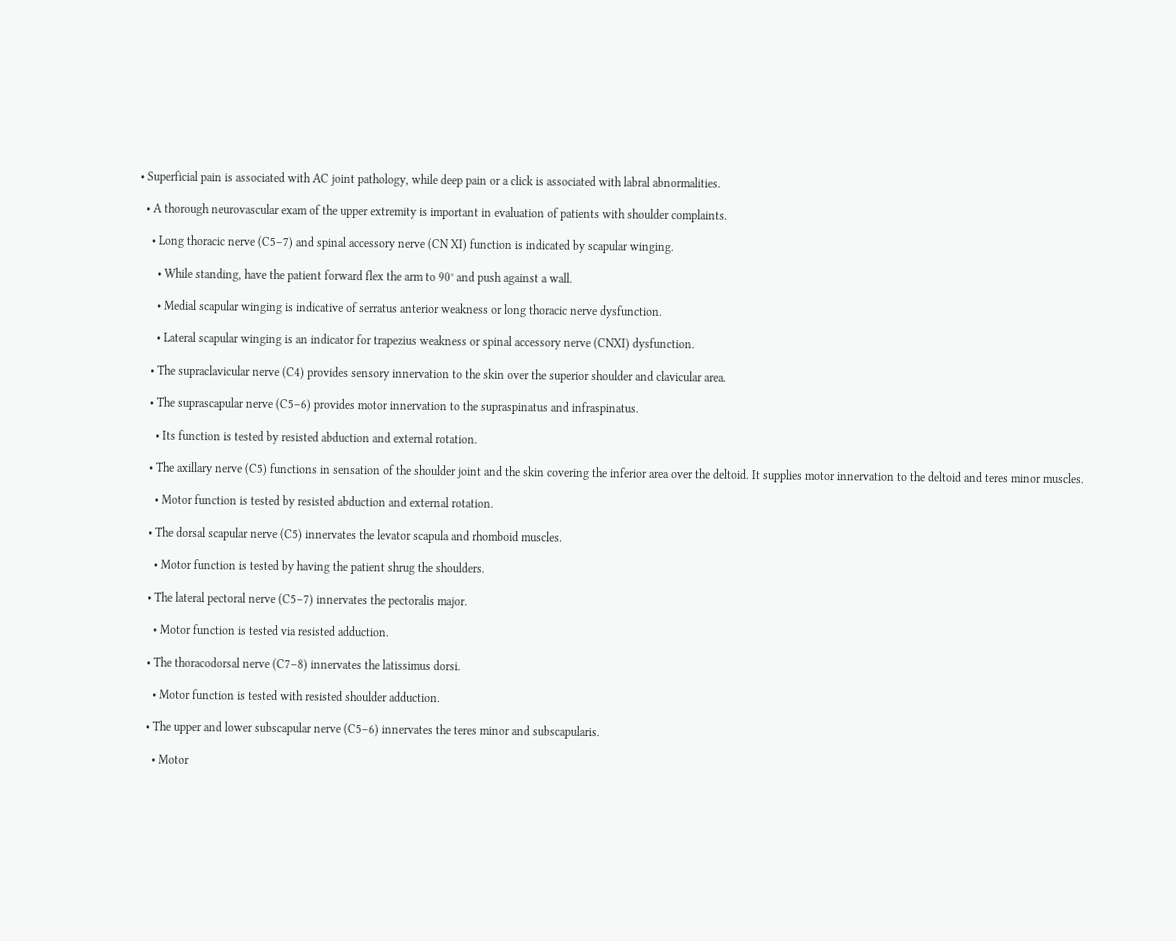• Superficial pain is associated with AC joint pathology, while deep pain or a click is associated with labral abnormalities.

  • A thorough neurovascular exam of the upper extremity is important in evaluation of patients with shoulder complaints.

    • Long thoracic nerve (C5–7) and spinal accessory nerve (CN XI) function is indicated by scapular winging.

      • While standing, have the patient forward flex the arm to 90° and push against a wall.

      • Medial scapular winging is indicative of serratus anterior weakness or long thoracic nerve dysfunction.

      • Lateral scapular winging is an indicator for trapezius weakness or spinal accessory nerve (CNXI) dysfunction.

    • The supraclavicular nerve (C4) provides sensory innervation to the skin over the superior shoulder and clavicular area.

    • The suprascapular nerve (C5–6) provides motor innervation to the supraspinatus and infraspinatus.

      • Its function is tested by resisted abduction and external rotation.

    • The axillary nerve (C5) functions in sensation of the shoulder joint and the skin covering the inferior area over the deltoid. It supplies motor innervation to the deltoid and teres minor muscles.

      • Motor function is tested by resisted abduction and external rotation.

    • The dorsal scapular nerve (C5) innervates the levator scapula and rhomboid muscles.

      • Motor function is tested by having the patient shrug the shoulders.

    • The lateral pectoral nerve (C5–7) innervates the pectoralis major.

      • Motor function is tested via resisted adduction.

    • The thoracodorsal nerve (C7–8) innervates the latissimus dorsi.

      • Motor function is tested with resisted shoulder adduction.

    • The upper and lower subscapular nerve (C5–6) innervates the teres minor and subscapularis.

      • Motor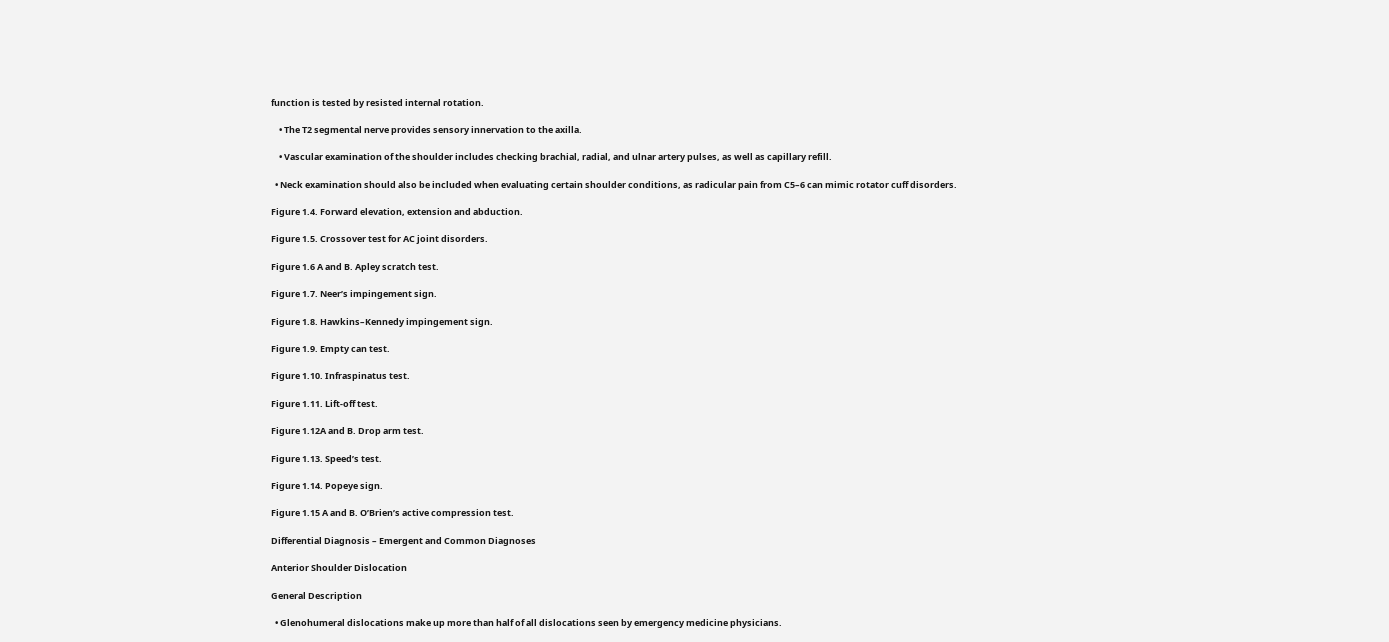function is tested by resisted internal rotation.

    • The T2 segmental nerve provides sensory innervation to the axilla.

    • Vascular examination of the shoulder includes checking brachial, radial, and ulnar artery pulses, as well as capillary refill.

  • Neck examination should also be included when evaluating certain shoulder conditions, as radicular pain from C5–6 can mimic rotator cuff disorders.

Figure 1.4. Forward elevation, extension and abduction.

Figure 1.5. Crossover test for AC joint disorders.

Figure 1.6 A and B. Apley scratch test.

Figure 1.7. Neer’s impingement sign.

Figure 1.8. Hawkins–Kennedy impingement sign.

Figure 1.9. Empty can test.

Figure 1.10. Infraspinatus test.

Figure 1.11. Lift-off test.

Figure 1.12A and B. Drop arm test.

Figure 1.13. Speed’s test.

Figure 1.14. Popeye sign.

Figure 1.15 A and B. O’Brien’s active compression test.

Differential Diagnosis – Emergent and Common Diagnoses

Anterior Shoulder Dislocation

General Description

  • Glenohumeral dislocations make up more than half of all dislocations seen by emergency medicine physicians.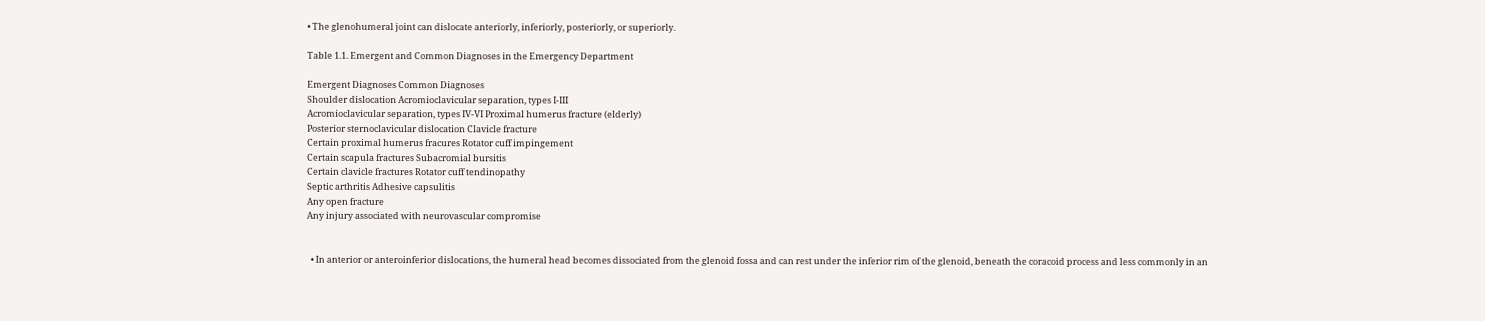• The glenohumeral joint can dislocate anteriorly, inferiorly, posteriorly, or superiorly.

Table 1.1. Emergent and Common Diagnoses in the Emergency Department

Emergent Diagnoses Common Diagnoses
Shoulder dislocation Acromioclavicular separation, types I-III
Acromioclavicular separation, types IV-VI Proximal humerus fracture (elderly)
Posterior sternoclavicular dislocation Clavicle fracture
Certain proximal humerus fracures Rotator cuff impingement
Certain scapula fractures Subacromial bursitis
Certain clavicle fractures Rotator cuff tendinopathy
Septic arthritis Adhesive capsulitis
Any open fracture
Any injury associated with neurovascular compromise


  • In anterior or anteroinferior dislocations, the humeral head becomes dissociated from the glenoid fossa and can rest under the inferior rim of the glenoid, beneath the coracoid process and less commonly in an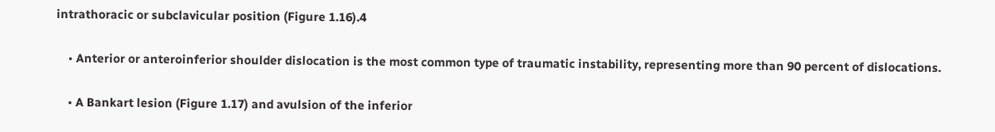intrathoracic or subclavicular position (Figure 1.16).4

    • Anterior or anteroinferior shoulder dislocation is the most common type of traumatic instability, representing more than 90 percent of dislocations.

    • A Bankart lesion (Figure 1.17) and avulsion of the inferior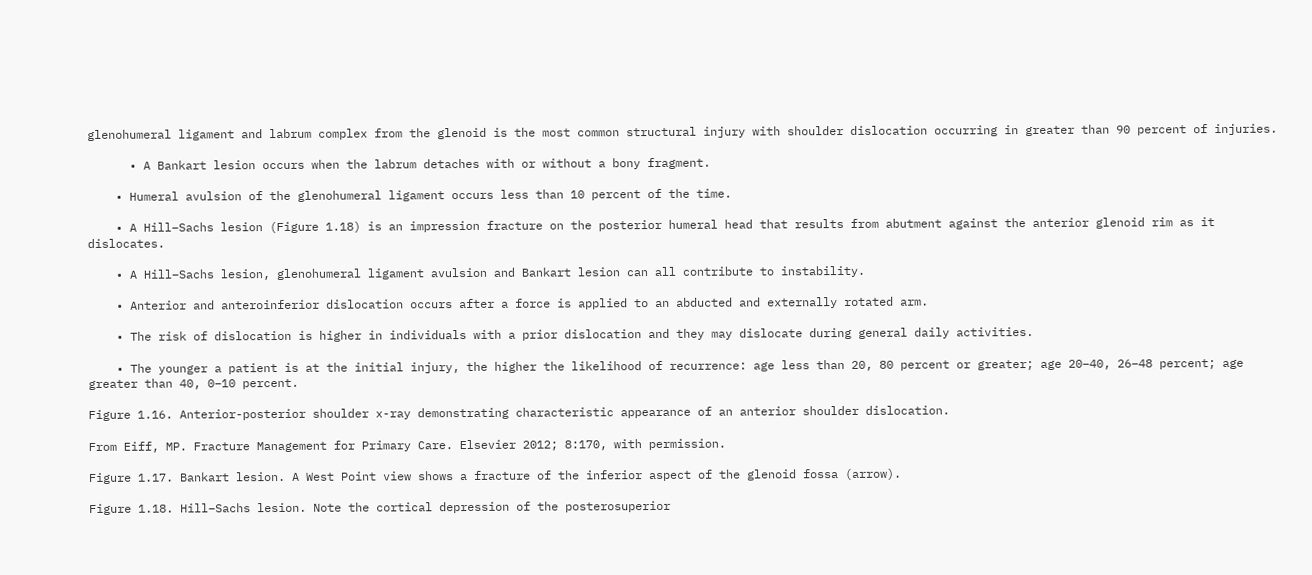glenohumeral ligament and labrum complex from the glenoid is the most common structural injury with shoulder dislocation occurring in greater than 90 percent of injuries.

      • A Bankart lesion occurs when the labrum detaches with or without a bony fragment.

    • Humeral avulsion of the glenohumeral ligament occurs less than 10 percent of the time.

    • A Hill–Sachs lesion (Figure 1.18) is an impression fracture on the posterior humeral head that results from abutment against the anterior glenoid rim as it dislocates.

    • A Hill–Sachs lesion, glenohumeral ligament avulsion and Bankart lesion can all contribute to instability.

    • Anterior and anteroinferior dislocation occurs after a force is applied to an abducted and externally rotated arm.

    • The risk of dislocation is higher in individuals with a prior dislocation and they may dislocate during general daily activities.

    • The younger a patient is at the initial injury, the higher the likelihood of recurrence: age less than 20, 80 percent or greater; age 20–40, 26–48 percent; age greater than 40, 0–10 percent.

Figure 1.16. Anterior-posterior shoulder x-ray demonstrating characteristic appearance of an anterior shoulder dislocation.

From Eiff, MP. Fracture Management for Primary Care. Elsevier 2012; 8:170, with permission.

Figure 1.17. Bankart lesion. A West Point view shows a fracture of the inferior aspect of the glenoid fossa (arrow).

Figure 1.18. Hill–Sachs lesion. Note the cortical depression of the posterosuperior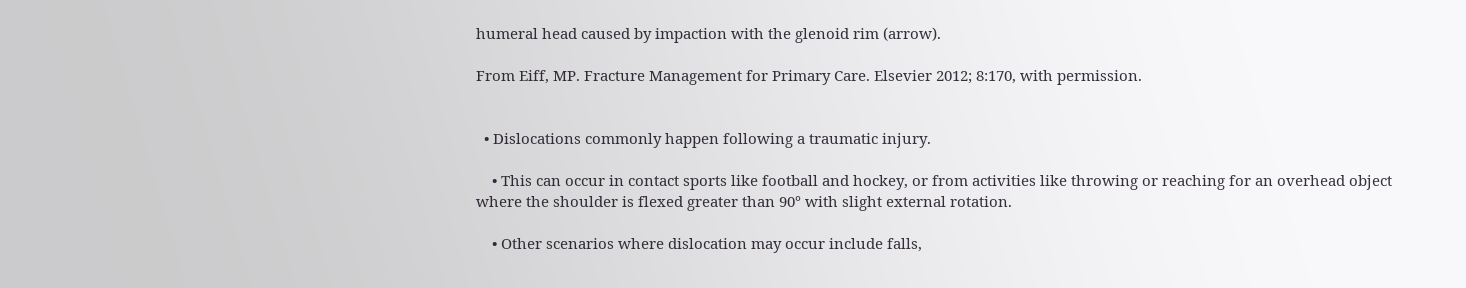humeral head caused by impaction with the glenoid rim (arrow).

From Eiff, MP. Fracture Management for Primary Care. Elsevier 2012; 8:170, with permission.


  • Dislocations commonly happen following a traumatic injury.

    • This can occur in contact sports like football and hockey, or from activities like throwing or reaching for an overhead object where the shoulder is flexed greater than 90° with slight external rotation.

    • Other scenarios where dislocation may occur include falls,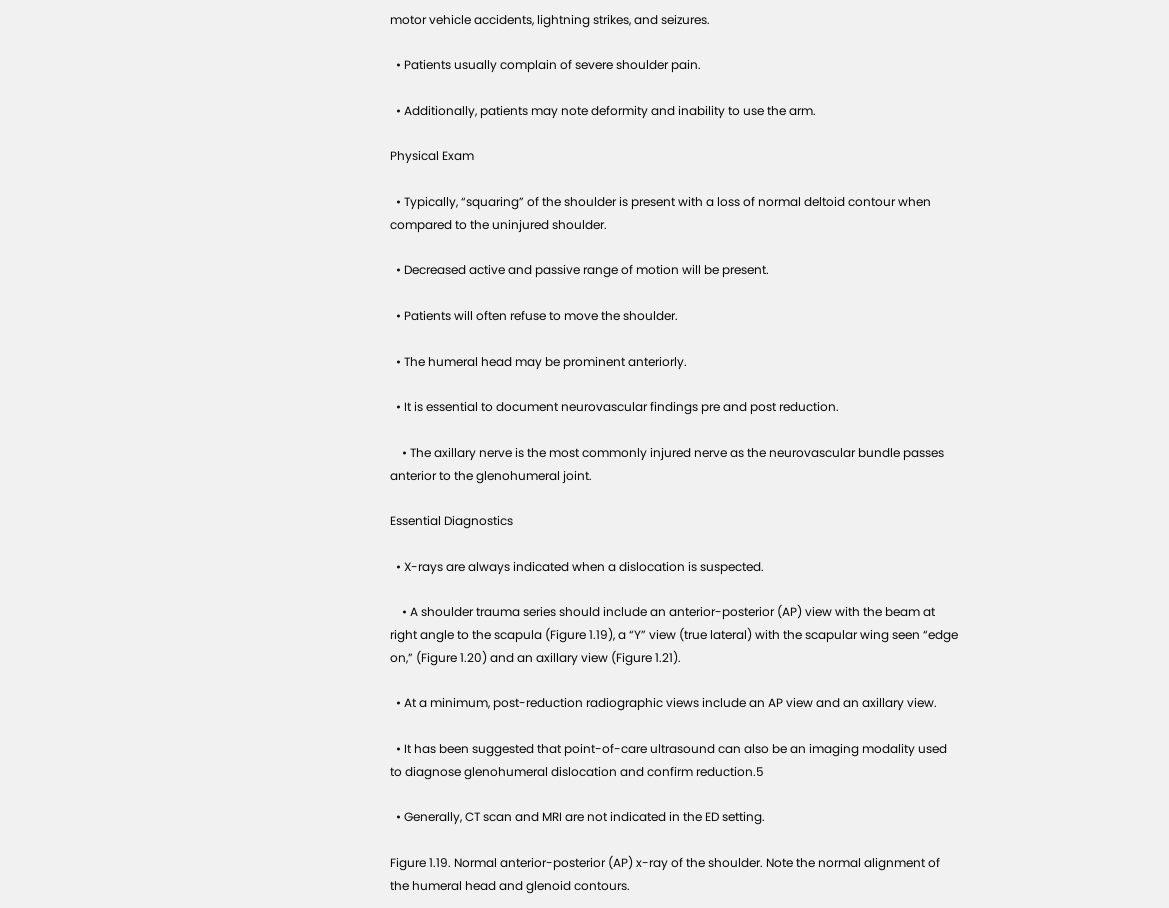motor vehicle accidents, lightning strikes, and seizures.

  • Patients usually complain of severe shoulder pain.

  • Additionally, patients may note deformity and inability to use the arm.

Physical Exam

  • Typically, “squaring” of the shoulder is present with a loss of normal deltoid contour when compared to the uninjured shoulder.

  • Decreased active and passive range of motion will be present.

  • Patients will often refuse to move the shoulder.

  • The humeral head may be prominent anteriorly.

  • It is essential to document neurovascular findings pre and post reduction.

    • The axillary nerve is the most commonly injured nerve as the neurovascular bundle passes anterior to the glenohumeral joint.

Essential Diagnostics

  • X-rays are always indicated when a dislocation is suspected.

    • A shoulder trauma series should include an anterior-posterior (AP) view with the beam at right angle to the scapula (Figure 1.19), a “Y” view (true lateral) with the scapular wing seen “edge on,” (Figure 1.20) and an axillary view (Figure 1.21).

  • At a minimum, post-reduction radiographic views include an AP view and an axillary view.

  • It has been suggested that point-of-care ultrasound can also be an imaging modality used to diagnose glenohumeral dislocation and confirm reduction.5

  • Generally, CT scan and MRI are not indicated in the ED setting.

Figure 1.19. Normal anterior-posterior (AP) x-ray of the shoulder. Note the normal alignment of the humeral head and glenoid contours.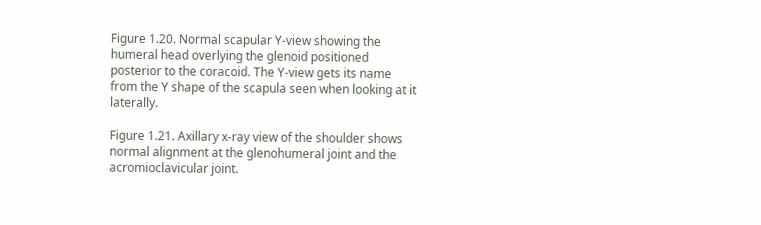Figure 1.20. Normal scapular Y-view showing the humeral head overlying the glenoid positioned posterior to the coracoid. The Y-view gets its name from the Y shape of the scapula seen when looking at it laterally.

Figure 1.21. Axillary x-ray view of the shoulder shows normal alignment at the glenohumeral joint and the acromioclavicular joint.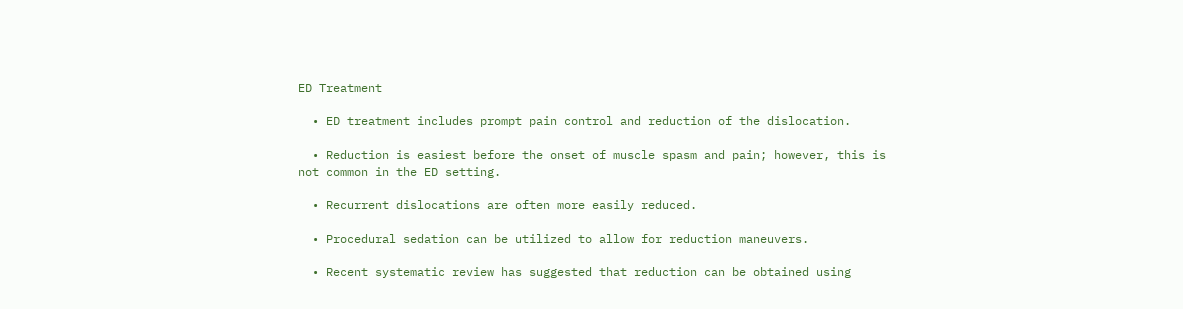ED Treatment

  • ED treatment includes prompt pain control and reduction of the dislocation.

  • Reduction is easiest before the onset of muscle spasm and pain; however, this is not common in the ED setting.

  • Recurrent dislocations are often more easily reduced.

  • Procedural sedation can be utilized to allow for reduction maneuvers.

  • Recent systematic review has suggested that reduction can be obtained using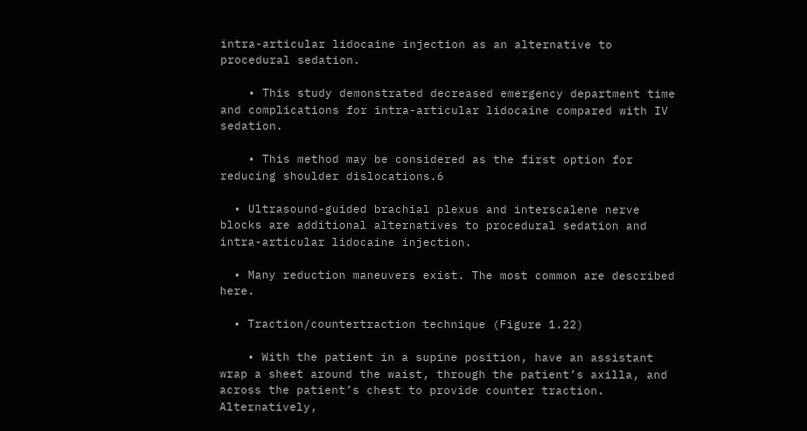intra-articular lidocaine injection as an alternative to procedural sedation.

    • This study demonstrated decreased emergency department time and complications for intra-articular lidocaine compared with IV sedation.

    • This method may be considered as the first option for reducing shoulder dislocations.6

  • Ultrasound-guided brachial plexus and interscalene nerve blocks are additional alternatives to procedural sedation and intra-articular lidocaine injection.

  • Many reduction maneuvers exist. The most common are described here.

  • Traction/countertraction technique (Figure 1.22)

    • With the patient in a supine position, have an assistant wrap a sheet around the waist, through the patient’s axilla, and across the patient’s chest to provide counter traction. Alternatively,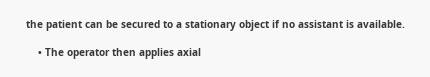the patient can be secured to a stationary object if no assistant is available.

    • The operator then applies axial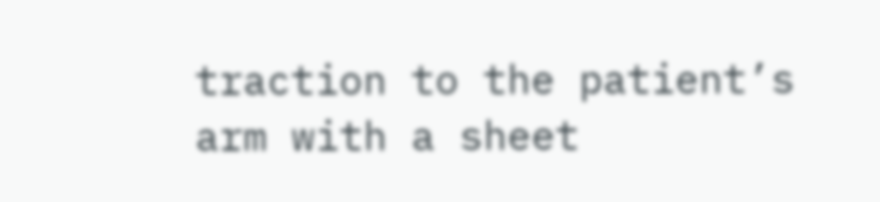traction to the patient’s arm with a sheet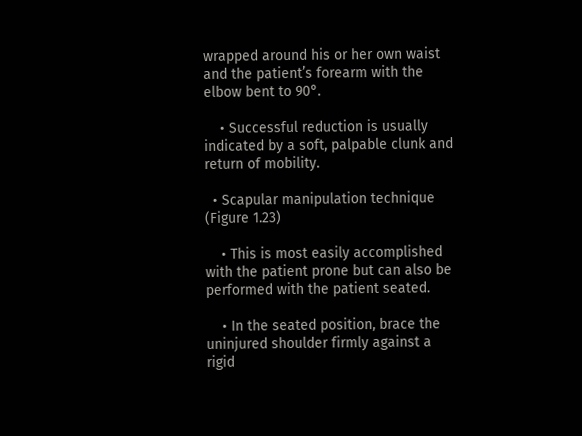wrapped around his or her own waist and the patient’s forearm with the elbow bent to 90°.

    • Successful reduction is usually indicated by a soft, palpable clunk and return of mobility.

  • Scapular manipulation technique (Figure 1.23)

    • This is most easily accomplished with the patient prone but can also be performed with the patient seated.

    • In the seated position, brace the uninjured shoulder firmly against a rigid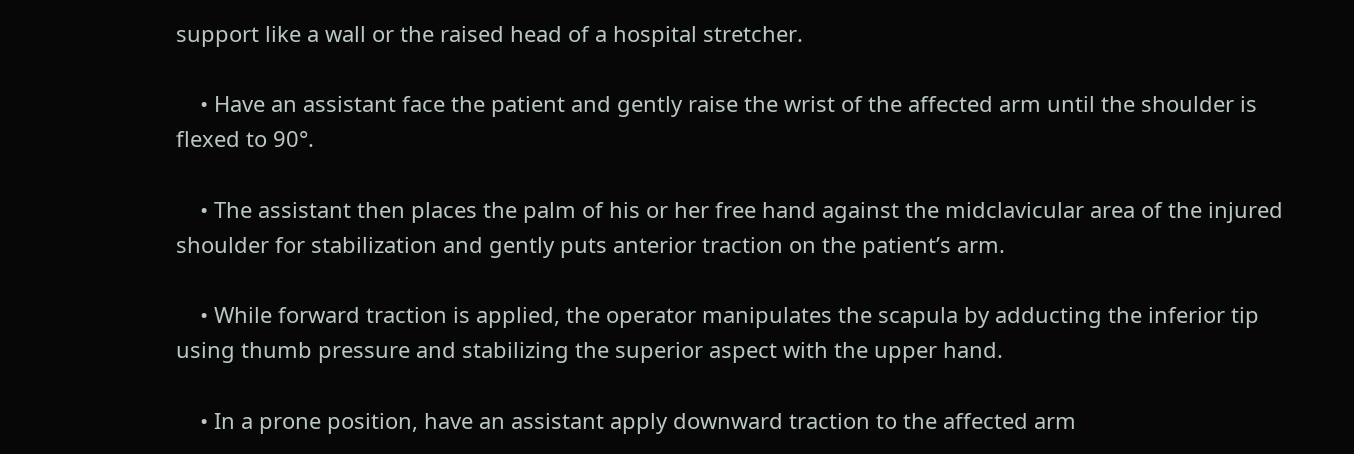support like a wall or the raised head of a hospital stretcher.

    • Have an assistant face the patient and gently raise the wrist of the affected arm until the shoulder is flexed to 90°.

    • The assistant then places the palm of his or her free hand against the midclavicular area of the injured shoulder for stabilization and gently puts anterior traction on the patient’s arm.

    • While forward traction is applied, the operator manipulates the scapula by adducting the inferior tip using thumb pressure and stabilizing the superior aspect with the upper hand.

    • In a prone position, have an assistant apply downward traction to the affected arm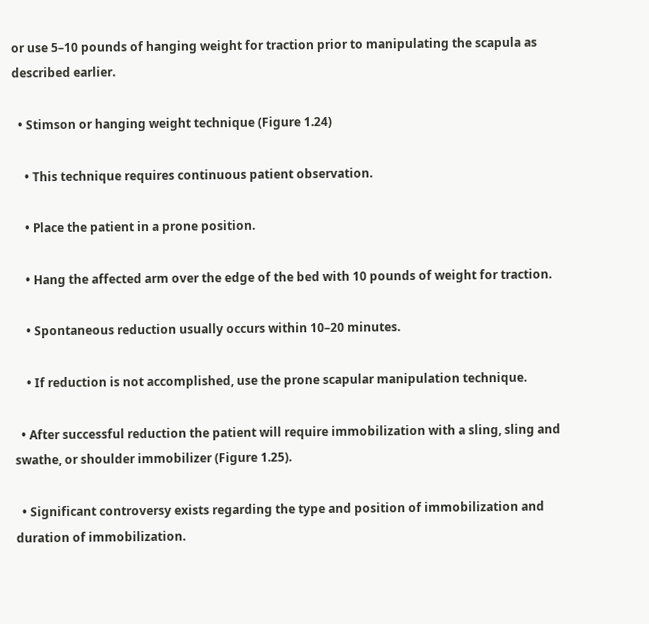or use 5–10 pounds of hanging weight for traction prior to manipulating the scapula as described earlier.

  • Stimson or hanging weight technique (Figure 1.24)

    • This technique requires continuous patient observation.

    • Place the patient in a prone position.

    • Hang the affected arm over the edge of the bed with 10 pounds of weight for traction.

    • Spontaneous reduction usually occurs within 10–20 minutes.

    • If reduction is not accomplished, use the prone scapular manipulation technique.

  • After successful reduction the patient will require immobilization with a sling, sling and swathe, or shoulder immobilizer (Figure 1.25).

  • Significant controversy exists regarding the type and position of immobilization and duration of immobilization.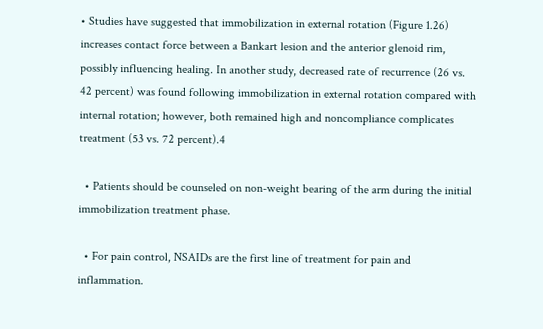• Studies have suggested that immobilization in external rotation (Figure 1.26) increases contact force between a Bankart lesion and the anterior glenoid rim, possibly influencing healing. In another study, decreased rate of recurrence (26 vs. 42 percent) was found following immobilization in external rotation compared with internal rotation; however, both remained high and noncompliance complicates treatment (53 vs. 72 percent).4

  • Patients should be counseled on non-weight bearing of the arm during the initial immobilization treatment phase.

  • For pain control, NSAIDs are the first line of treatment for pain and inflammation.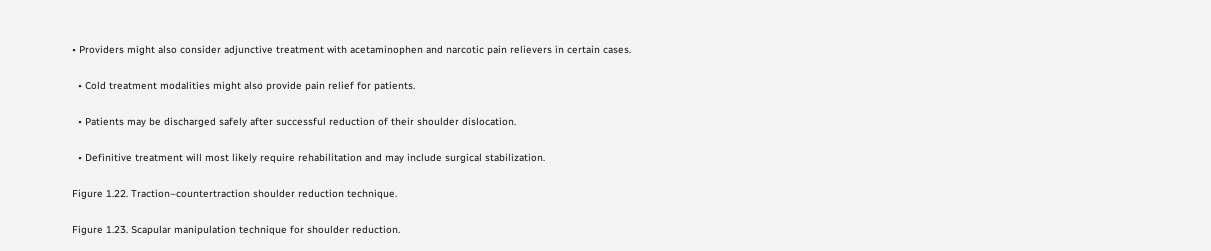• Providers might also consider adjunctive treatment with acetaminophen and narcotic pain relievers in certain cases.

  • Cold treatment modalities might also provide pain relief for patients.

  • Patients may be discharged safely after successful reduction of their shoulder dislocation.

  • Definitive treatment will most likely require rehabilitation and may include surgical stabilization.

Figure 1.22. Traction–countertraction shoulder reduction technique.

Figure 1.23. Scapular manipulation technique for shoulder reduction.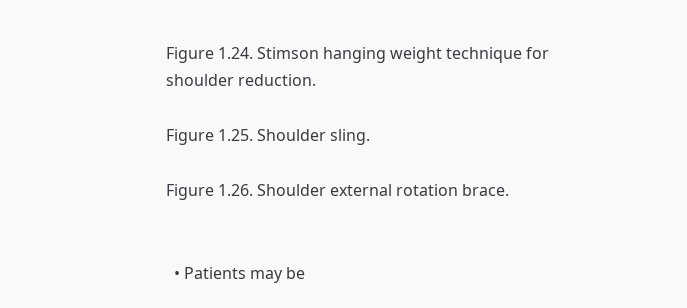Figure 1.24. Stimson hanging weight technique for shoulder reduction.

Figure 1.25. Shoulder sling.

Figure 1.26. Shoulder external rotation brace.


  • Patients may be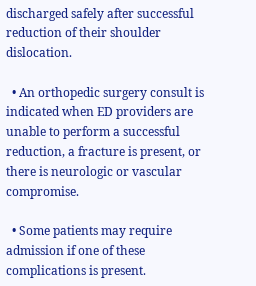discharged safely after successful reduction of their shoulder dislocation.

  • An orthopedic surgery consult is indicated when ED providers are unable to perform a successful reduction, a fracture is present, or there is neurologic or vascular compromise.

  • Some patients may require admission if one of these complications is present.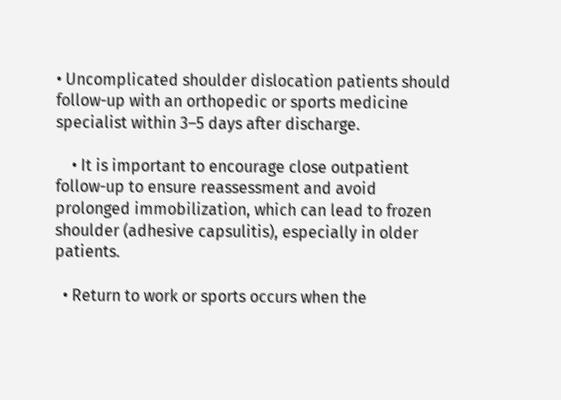• Uncomplicated shoulder dislocation patients should follow-up with an orthopedic or sports medicine specialist within 3–5 days after discharge.

    • It is important to encourage close outpatient follow-up to ensure reassessment and avoid prolonged immobilization, which can lead to frozen shoulder (adhesive capsulitis), especially in older patients.

  • Return to work or sports occurs when the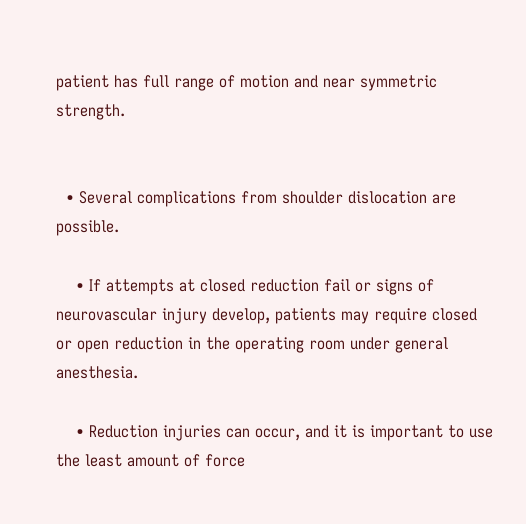patient has full range of motion and near symmetric strength.


  • Several complications from shoulder dislocation are possible.

    • If attempts at closed reduction fail or signs of neurovascular injury develop, patients may require closed or open reduction in the operating room under general anesthesia.

    • Reduction injuries can occur, and it is important to use the least amount of force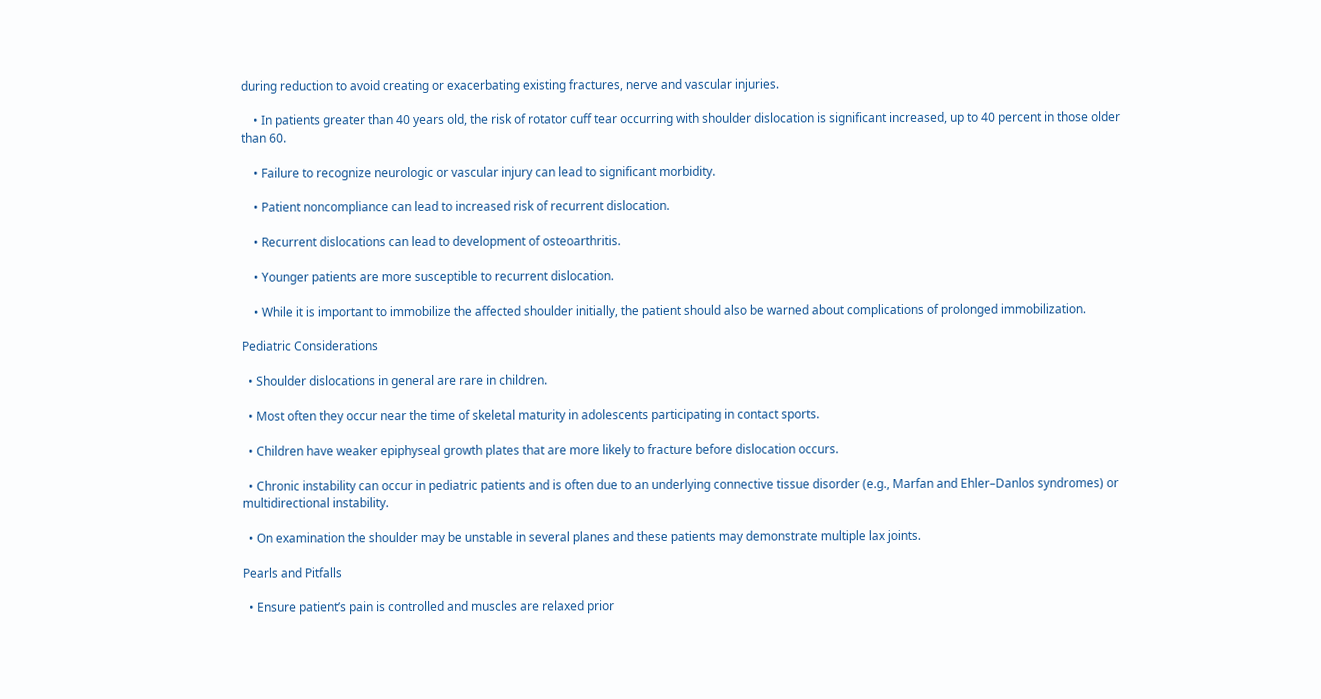during reduction to avoid creating or exacerbating existing fractures, nerve and vascular injuries.

    • In patients greater than 40 years old, the risk of rotator cuff tear occurring with shoulder dislocation is significant increased, up to 40 percent in those older than 60.

    • Failure to recognize neurologic or vascular injury can lead to significant morbidity.

    • Patient noncompliance can lead to increased risk of recurrent dislocation.

    • Recurrent dislocations can lead to development of osteoarthritis.

    • Younger patients are more susceptible to recurrent dislocation.

    • While it is important to immobilize the affected shoulder initially, the patient should also be warned about complications of prolonged immobilization.

Pediatric Considerations

  • Shoulder dislocations in general are rare in children.

  • Most often they occur near the time of skeletal maturity in adolescents participating in contact sports.

  • Children have weaker epiphyseal growth plates that are more likely to fracture before dislocation occurs.

  • Chronic instability can occur in pediatric patients and is often due to an underlying connective tissue disorder (e.g., Marfan and Ehler–Danlos syndromes) or multidirectional instability.

  • On examination the shoulder may be unstable in several planes and these patients may demonstrate multiple lax joints.

Pearls and Pitfalls

  • Ensure patient’s pain is controlled and muscles are relaxed prior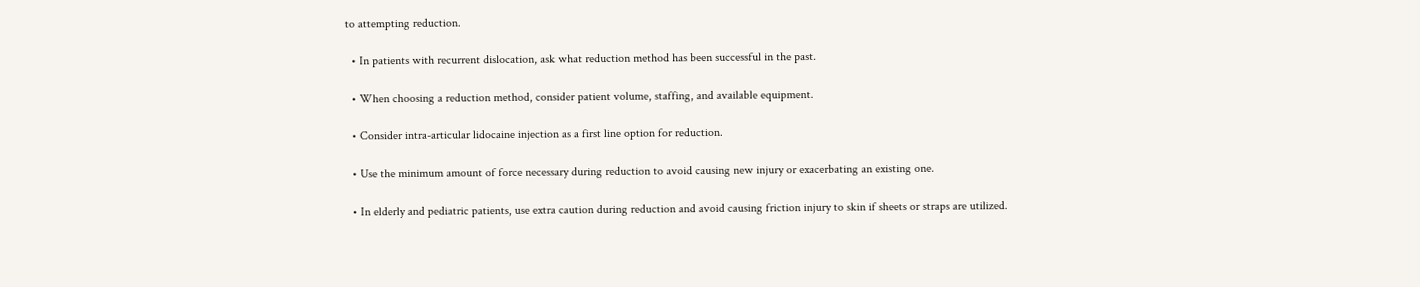to attempting reduction.

  • In patients with recurrent dislocation, ask what reduction method has been successful in the past.

  • When choosing a reduction method, consider patient volume, staffing, and available equipment.

  • Consider intra-articular lidocaine injection as a first line option for reduction.

  • Use the minimum amount of force necessary during reduction to avoid causing new injury or exacerbating an existing one.

  • In elderly and pediatric patients, use extra caution during reduction and avoid causing friction injury to skin if sheets or straps are utilized.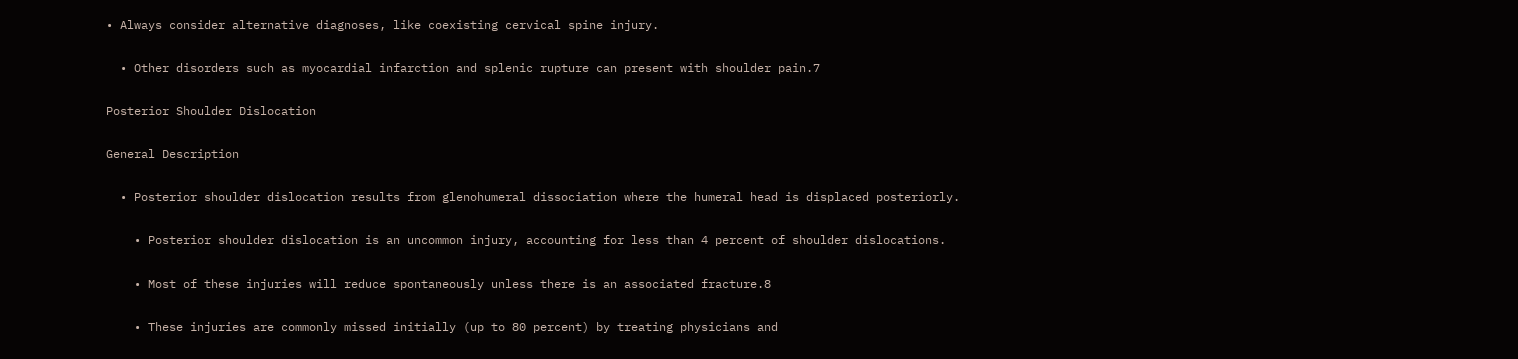• Always consider alternative diagnoses, like coexisting cervical spine injury.

  • Other disorders such as myocardial infarction and splenic rupture can present with shoulder pain.7

Posterior Shoulder Dislocation

General Description

  • Posterior shoulder dislocation results from glenohumeral dissociation where the humeral head is displaced posteriorly.

    • Posterior shoulder dislocation is an uncommon injury, accounting for less than 4 percent of shoulder dislocations.

    • Most of these injuries will reduce spontaneously unless there is an associated fracture.8

    • These injuries are commonly missed initially (up to 80 percent) by treating physicians and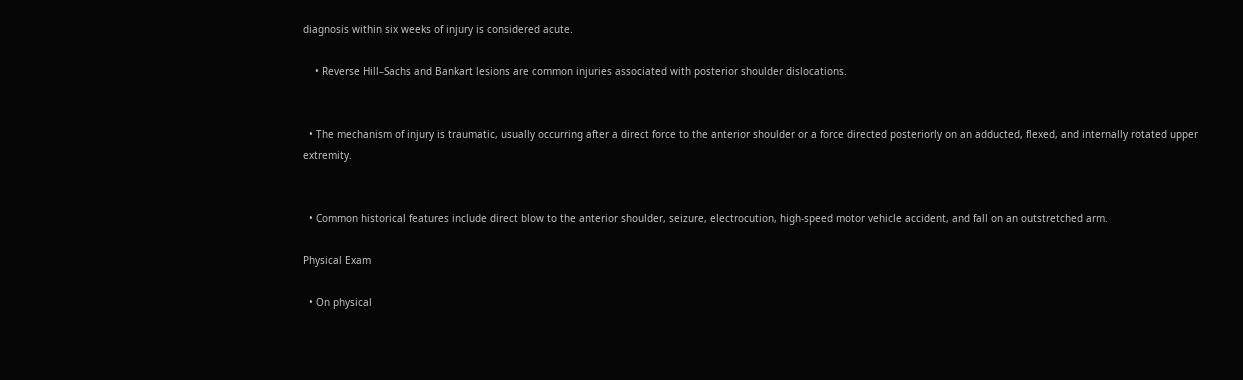diagnosis within six weeks of injury is considered acute.

    • Reverse Hill–Sachs and Bankart lesions are common injuries associated with posterior shoulder dislocations.


  • The mechanism of injury is traumatic, usually occurring after a direct force to the anterior shoulder or a force directed posteriorly on an adducted, flexed, and internally rotated upper extremity.


  • Common historical features include direct blow to the anterior shoulder, seizure, electrocution, high-speed motor vehicle accident, and fall on an outstretched arm.

Physical Exam

  • On physical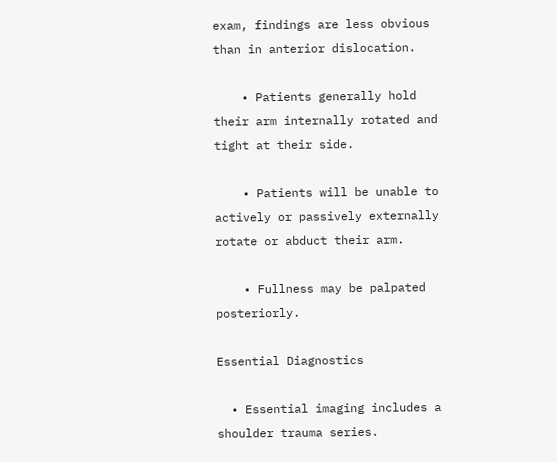exam, findings are less obvious than in anterior dislocation.

    • Patients generally hold their arm internally rotated and tight at their side.

    • Patients will be unable to actively or passively externally rotate or abduct their arm.

    • Fullness may be palpated posteriorly.

Essential Diagnostics

  • Essential imaging includes a shoulder trauma series.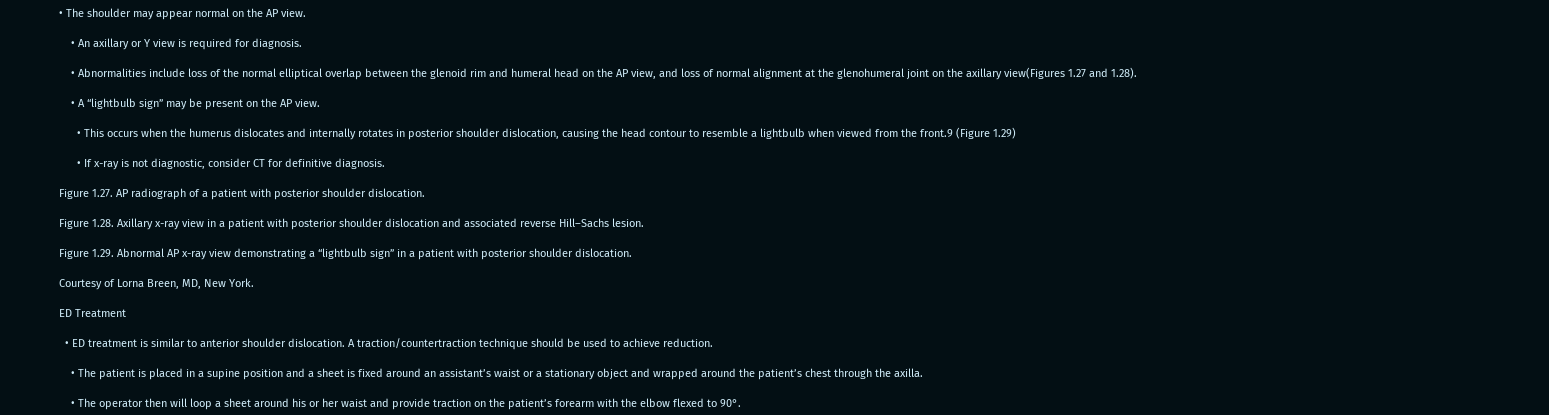• The shoulder may appear normal on the AP view.

    • An axillary or Y view is required for diagnosis.

    • Abnormalities include loss of the normal elliptical overlap between the glenoid rim and humeral head on the AP view, and loss of normal alignment at the glenohumeral joint on the axillary view(Figures 1.27 and 1.28).

    • A “lightbulb sign” may be present on the AP view.

      • This occurs when the humerus dislocates and internally rotates in posterior shoulder dislocation, causing the head contour to resemble a lightbulb when viewed from the front.9 (Figure 1.29)

      • If x-ray is not diagnostic, consider CT for definitive diagnosis.

Figure 1.27. AP radiograph of a patient with posterior shoulder dislocation.

Figure 1.28. Axillary x-ray view in a patient with posterior shoulder dislocation and associated reverse Hill–Sachs lesion.

Figure 1.29. Abnormal AP x-ray view demonstrating a “lightbulb sign” in a patient with posterior shoulder dislocation.

Courtesy of Lorna Breen, MD, New York.

ED Treatment

  • ED treatment is similar to anterior shoulder dislocation. A traction/countertraction technique should be used to achieve reduction.

    • The patient is placed in a supine position and a sheet is fixed around an assistant’s waist or a stationary object and wrapped around the patient’s chest through the axilla.

    • The operator then will loop a sheet around his or her waist and provide traction on the patient’s forearm with the elbow flexed to 90°.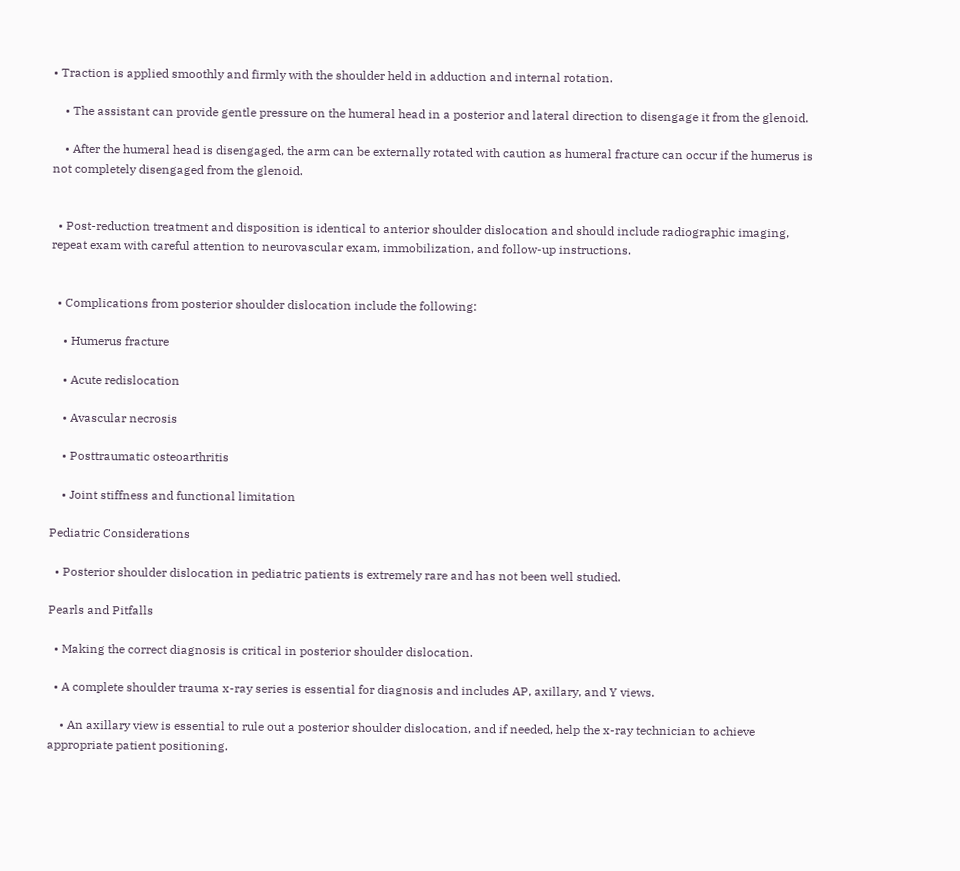• Traction is applied smoothly and firmly with the shoulder held in adduction and internal rotation.

    • The assistant can provide gentle pressure on the humeral head in a posterior and lateral direction to disengage it from the glenoid.

    • After the humeral head is disengaged, the arm can be externally rotated with caution as humeral fracture can occur if the humerus is not completely disengaged from the glenoid.


  • Post-reduction treatment and disposition is identical to anterior shoulder dislocation and should include radiographic imaging, repeat exam with careful attention to neurovascular exam, immobilization, and follow-up instructions.


  • Complications from posterior shoulder dislocation include the following:

    • Humerus fracture

    • Acute redislocation

    • Avascular necrosis

    • Posttraumatic osteoarthritis

    • Joint stiffness and functional limitation

Pediatric Considerations

  • Posterior shoulder dislocation in pediatric patients is extremely rare and has not been well studied.

Pearls and Pitfalls

  • Making the correct diagnosis is critical in posterior shoulder dislocation.

  • A complete shoulder trauma x-ray series is essential for diagnosis and includes AP, axillary, and Y views.

    • An axillary view is essential to rule out a posterior shoulder dislocation, and if needed, help the x-ray technician to achieve appropriate patient positioning.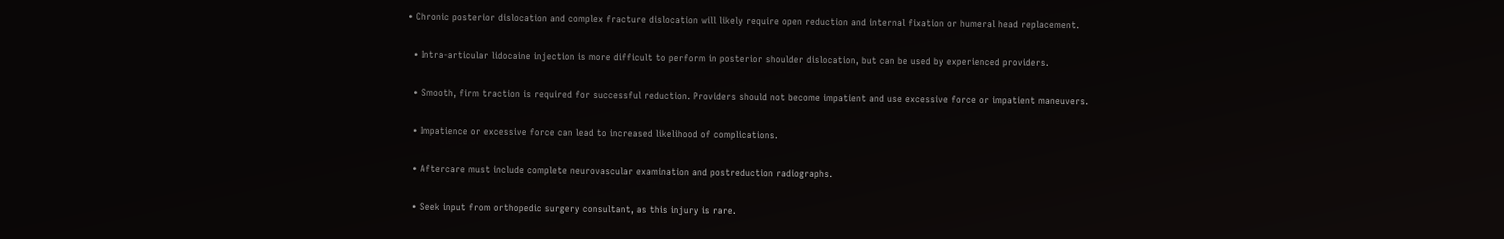• Chronic posterior dislocation and complex fracture dislocation will likely require open reduction and internal fixation or humeral head replacement.

  • Intra-articular lidocaine injection is more difficult to perform in posterior shoulder dislocation, but can be used by experienced providers.

  • Smooth, firm traction is required for successful reduction. Providers should not become impatient and use excessive force or impatient maneuvers.

  • Impatience or excessive force can lead to increased likelihood of complications.

  • Aftercare must include complete neurovascular examination and postreduction radiographs.

  • Seek input from orthopedic surgery consultant, as this injury is rare.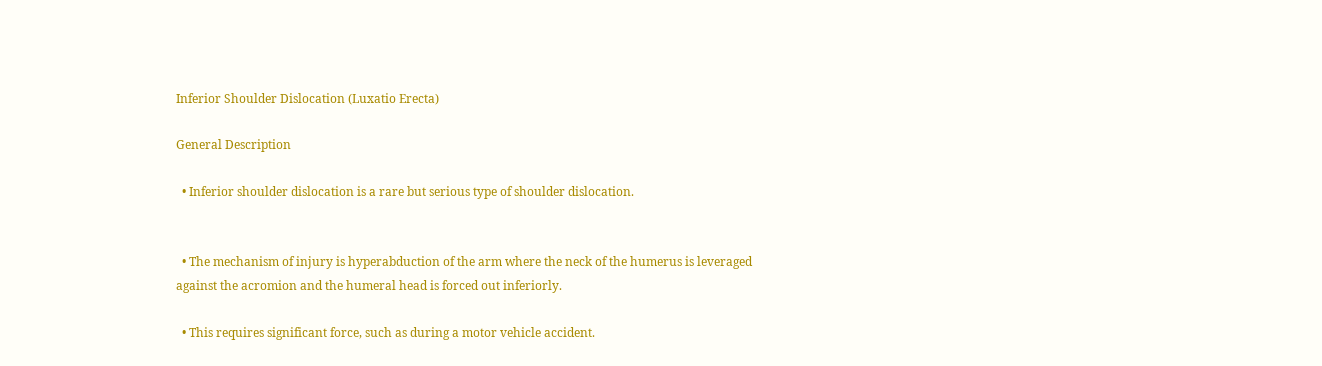Inferior Shoulder Dislocation (Luxatio Erecta)

General Description

  • Inferior shoulder dislocation is a rare but serious type of shoulder dislocation.


  • The mechanism of injury is hyperabduction of the arm where the neck of the humerus is leveraged against the acromion and the humeral head is forced out inferiorly.

  • This requires significant force, such as during a motor vehicle accident.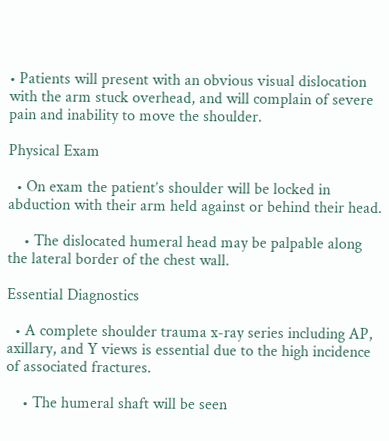• Patients will present with an obvious visual dislocation with the arm stuck overhead, and will complain of severe pain and inability to move the shoulder.

Physical Exam

  • On exam the patient’s shoulder will be locked in abduction with their arm held against or behind their head.

    • The dislocated humeral head may be palpable along the lateral border of the chest wall.

Essential Diagnostics

  • A complete shoulder trauma x-ray series including AP, axillary, and Y views is essential due to the high incidence of associated fractures.

    • The humeral shaft will be seen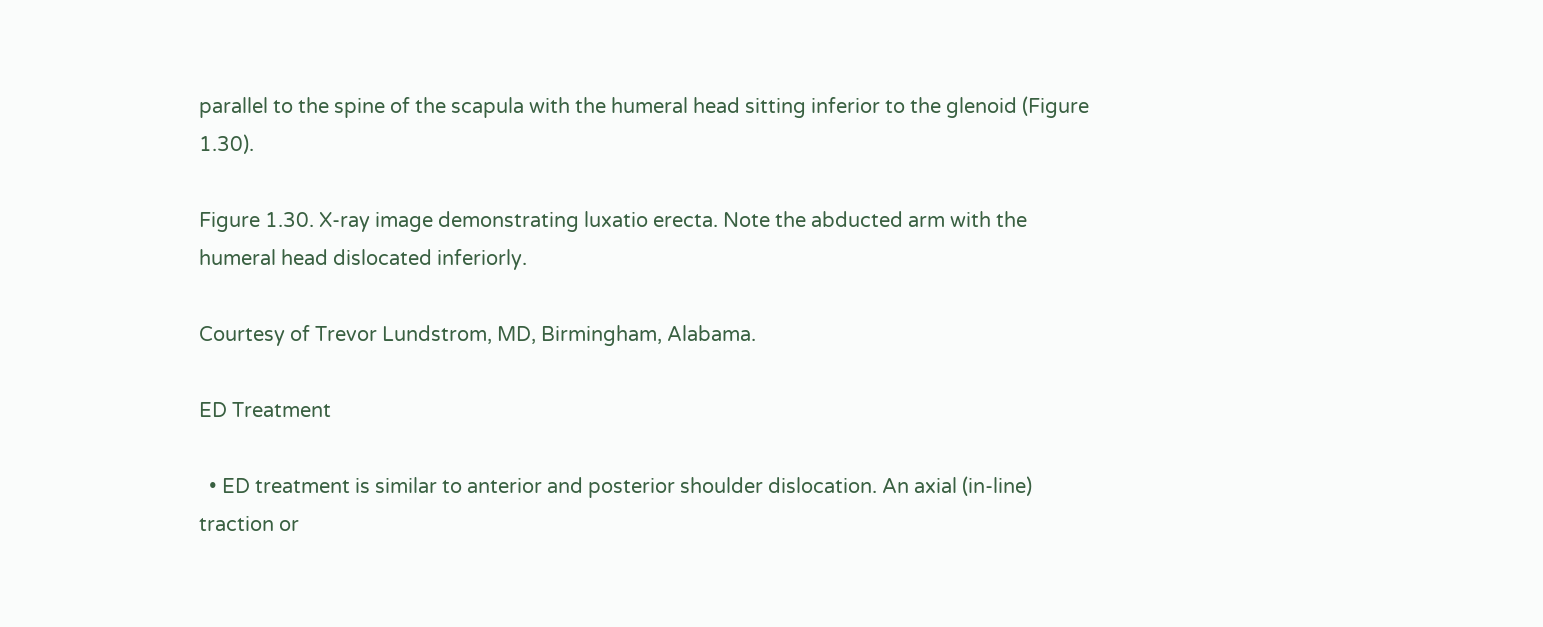parallel to the spine of the scapula with the humeral head sitting inferior to the glenoid (Figure 1.30).

Figure 1.30. X-ray image demonstrating luxatio erecta. Note the abducted arm with the humeral head dislocated inferiorly.

Courtesy of Trevor Lundstrom, MD, Birmingham, Alabama.

ED Treatment

  • ED treatment is similar to anterior and posterior shoulder dislocation. An axial (in-line) traction or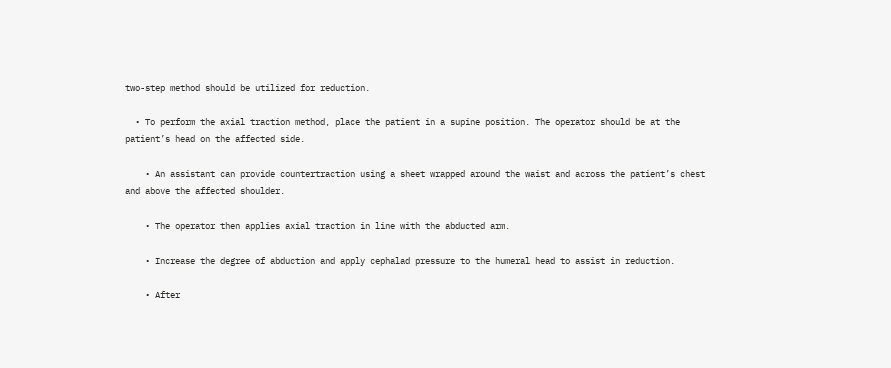two-step method should be utilized for reduction.

  • To perform the axial traction method, place the patient in a supine position. The operator should be at the patient’s head on the affected side.

    • An assistant can provide countertraction using a sheet wrapped around the waist and across the patient’s chest and above the affected shoulder.

    • The operator then applies axial traction in line with the abducted arm.

    • Increase the degree of abduction and apply cephalad pressure to the humeral head to assist in reduction.

    • After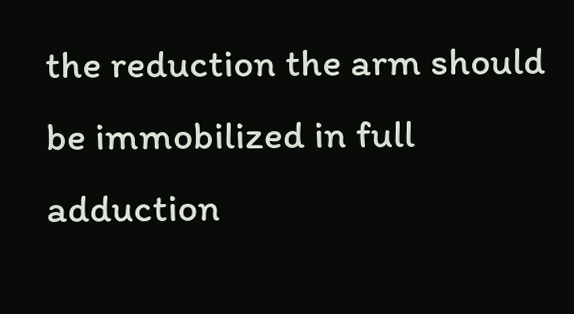the reduction the arm should be immobilized in full adduction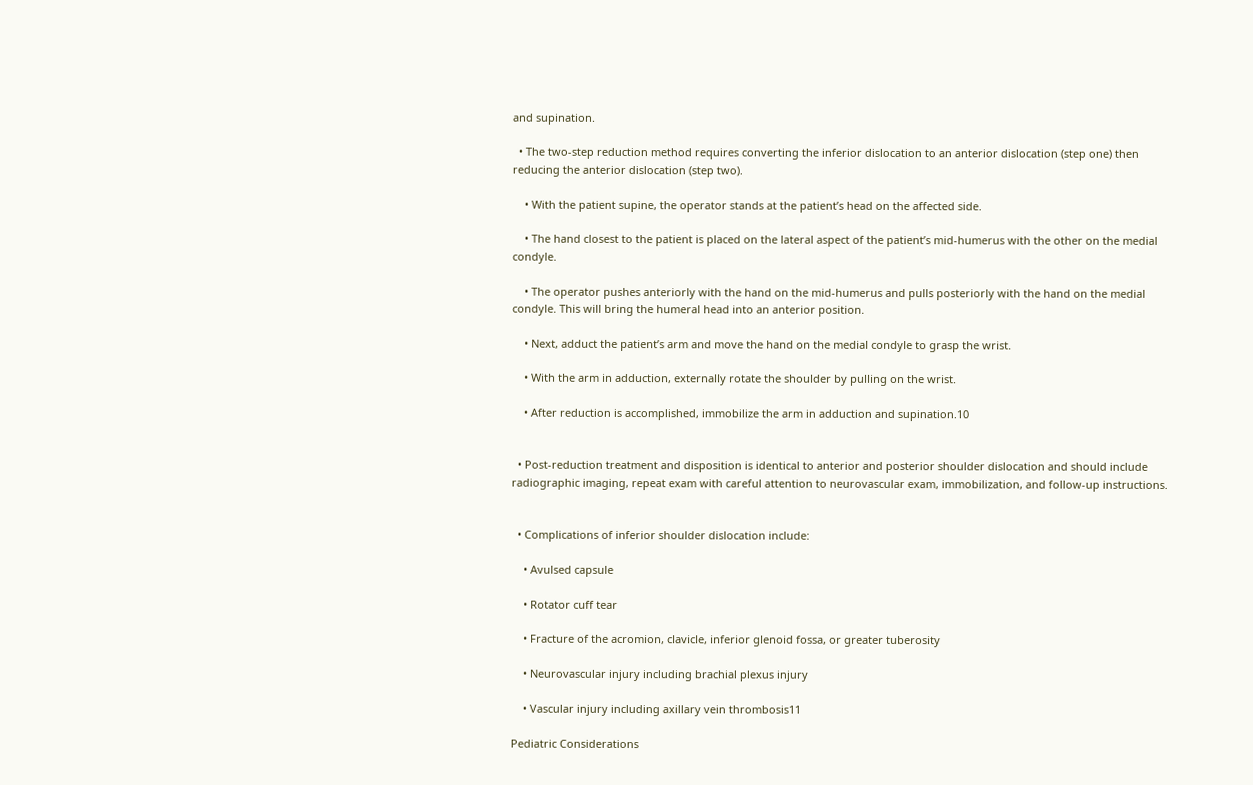and supination.

  • The two-step reduction method requires converting the inferior dislocation to an anterior dislocation (step one) then reducing the anterior dislocation (step two).

    • With the patient supine, the operator stands at the patient’s head on the affected side.

    • The hand closest to the patient is placed on the lateral aspect of the patient’s mid-humerus with the other on the medial condyle.

    • The operator pushes anteriorly with the hand on the mid-humerus and pulls posteriorly with the hand on the medial condyle. This will bring the humeral head into an anterior position.

    • Next, adduct the patient’s arm and move the hand on the medial condyle to grasp the wrist.

    • With the arm in adduction, externally rotate the shoulder by pulling on the wrist.

    • After reduction is accomplished, immobilize the arm in adduction and supination.10


  • Post-reduction treatment and disposition is identical to anterior and posterior shoulder dislocation and should include radiographic imaging, repeat exam with careful attention to neurovascular exam, immobilization, and follow-up instructions.


  • Complications of inferior shoulder dislocation include:

    • Avulsed capsule

    • Rotator cuff tear

    • Fracture of the acromion, clavicle, inferior glenoid fossa, or greater tuberosity

    • Neurovascular injury including brachial plexus injury

    • Vascular injury including axillary vein thrombosis11

Pediatric Considerations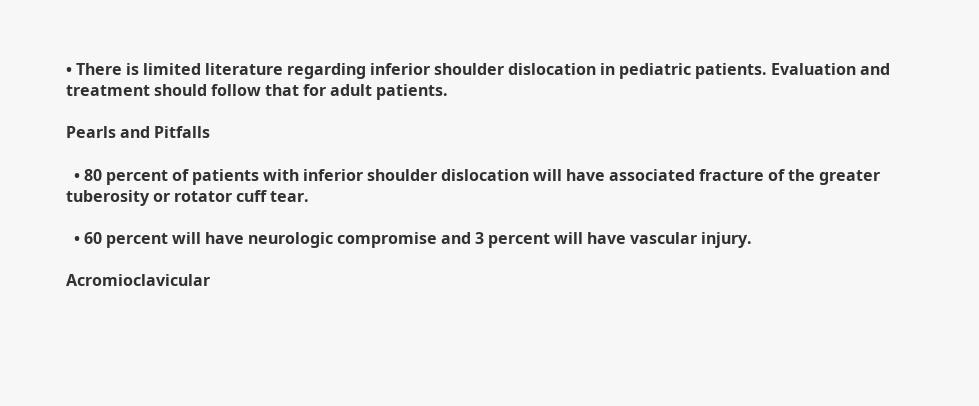• There is limited literature regarding inferior shoulder dislocation in pediatric patients. Evaluation and treatment should follow that for adult patients.

Pearls and Pitfalls

  • 80 percent of patients with inferior shoulder dislocation will have associated fracture of the greater tuberosity or rotator cuff tear.

  • 60 percent will have neurologic compromise and 3 percent will have vascular injury.

Acromioclavicular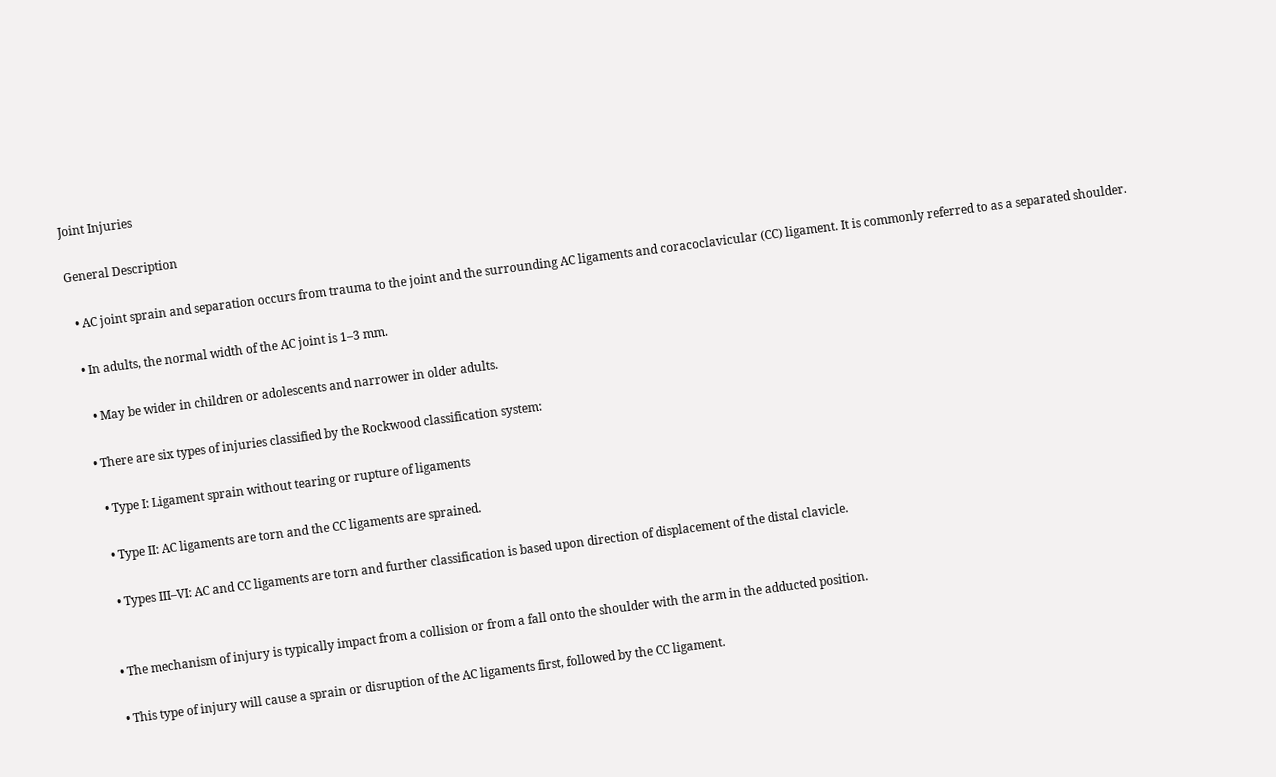Joint Injuries

General Description

  • AC joint sprain and separation occurs from trauma to the joint and the surrounding AC ligaments and coracoclavicular (CC) ligament. It is commonly referred to as a separated shoulder.

  • In adults, the normal width of the AC joint is 1–3 mm.

    • May be wider in children or adolescents and narrower in older adults.

  • There are six types of injuries classified by the Rockwood classification system:

    • Type I: Ligament sprain without tearing or rupture of ligaments

    • Type II: AC ligaments are torn and the CC ligaments are sprained.

    • Types III–VI: AC and CC ligaments are torn and further classification is based upon direction of displacement of the distal clavicle.


  • The mechanism of injury is typically impact from a collision or from a fall onto the shoulder with the arm in the adducted position.

  • This type of injury will cause a sprain or disruption of the AC ligaments first, followed by the CC ligament.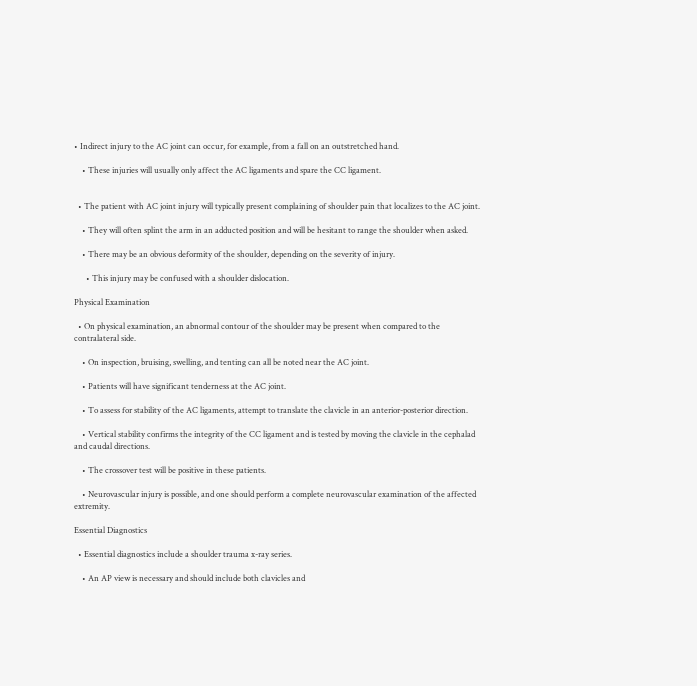• Indirect injury to the AC joint can occur, for example, from a fall on an outstretched hand.

    • These injuries will usually only affect the AC ligaments and spare the CC ligament.


  • The patient with AC joint injury will typically present complaining of shoulder pain that localizes to the AC joint.

    • They will often splint the arm in an adducted position and will be hesitant to range the shoulder when asked.

    • There may be an obvious deformity of the shoulder, depending on the severity of injury.

      • This injury may be confused with a shoulder dislocation.

Physical Examination

  • On physical examination, an abnormal contour of the shoulder may be present when compared to the contralateral side.

    • On inspection, bruising, swelling, and tenting can all be noted near the AC joint.

    • Patients will have significant tenderness at the AC joint.

    • To assess for stability of the AC ligaments, attempt to translate the clavicle in an anterior-posterior direction.

    • Vertical stability confirms the integrity of the CC ligament and is tested by moving the clavicle in the cephalad and caudal directions.

    • The crossover test will be positive in these patients.

    • Neurovascular injury is possible, and one should perform a complete neurovascular examination of the affected extremity.

Essential Diagnostics

  • Essential diagnostics include a shoulder trauma x-ray series.

    • An AP view is necessary and should include both clavicles and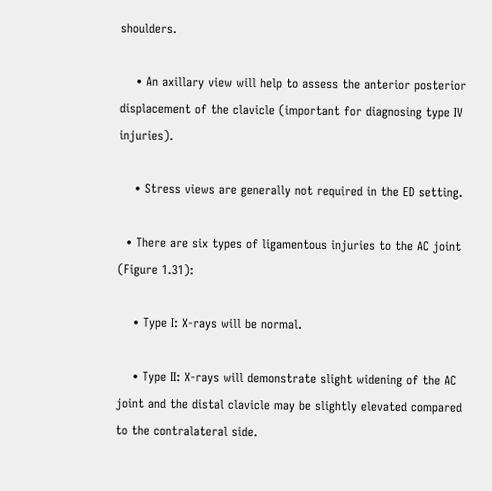shoulders.

    • An axillary view will help to assess the anterior posterior displacement of the clavicle (important for diagnosing type IV injuries).

    • Stress views are generally not required in the ED setting.

  • There are six types of ligamentous injuries to the AC joint (Figure 1.31):

    • Type I: X-rays will be normal.

    • Type II: X-rays will demonstrate slight widening of the AC joint and the distal clavicle may be slightly elevated compared to the contralateral side.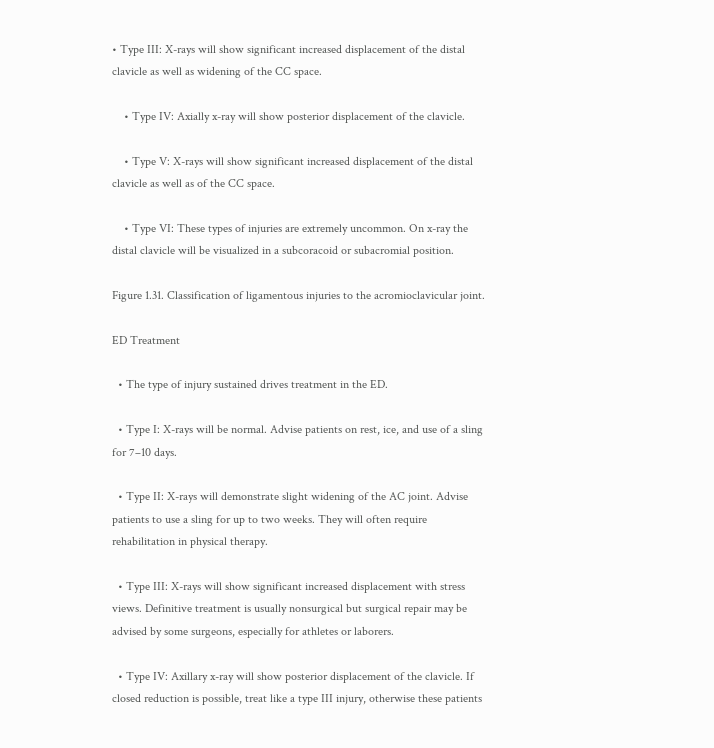• Type III: X-rays will show significant increased displacement of the distal clavicle as well as widening of the CC space.

    • Type IV: Axially x-ray will show posterior displacement of the clavicle.

    • Type V: X-rays will show significant increased displacement of the distal clavicle as well as of the CC space.

    • Type VI: These types of injuries are extremely uncommon. On x-ray the distal clavicle will be visualized in a subcoracoid or subacromial position.

Figure 1.31. Classification of ligamentous injuries to the acromioclavicular joint.

ED Treatment

  • The type of injury sustained drives treatment in the ED.

  • Type I: X-rays will be normal. Advise patients on rest, ice, and use of a sling for 7–10 days.

  • Type II: X-rays will demonstrate slight widening of the AC joint. Advise patients to use a sling for up to two weeks. They will often require rehabilitation in physical therapy.

  • Type III: X-rays will show significant increased displacement with stress views. Definitive treatment is usually nonsurgical but surgical repair may be advised by some surgeons, especially for athletes or laborers.

  • Type IV: Axillary x-ray will show posterior displacement of the clavicle. If closed reduction is possible, treat like a type III injury, otherwise these patients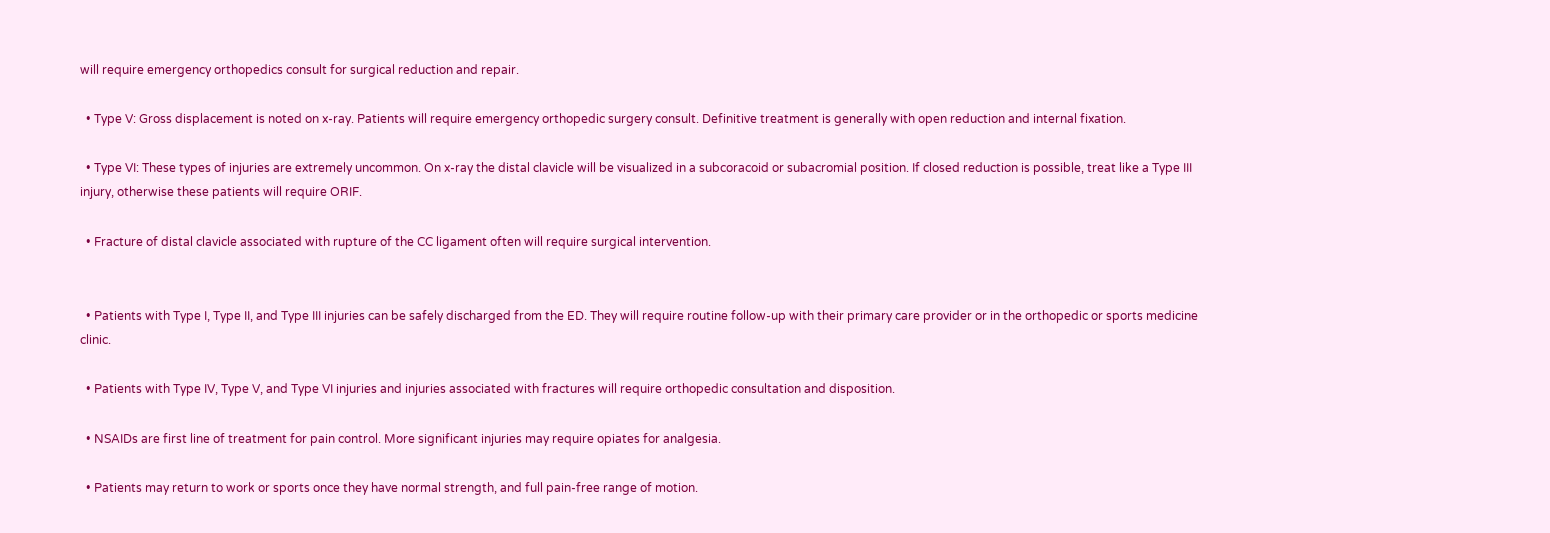will require emergency orthopedics consult for surgical reduction and repair.

  • Type V: Gross displacement is noted on x-ray. Patients will require emergency orthopedic surgery consult. Definitive treatment is generally with open reduction and internal fixation.

  • Type VI: These types of injuries are extremely uncommon. On x-ray the distal clavicle will be visualized in a subcoracoid or subacromial position. If closed reduction is possible, treat like a Type III injury, otherwise these patients will require ORIF.

  • Fracture of distal clavicle associated with rupture of the CC ligament often will require surgical intervention.


  • Patients with Type I, Type II, and Type III injuries can be safely discharged from the ED. They will require routine follow-up with their primary care provider or in the orthopedic or sports medicine clinic.

  • Patients with Type IV, Type V, and Type VI injuries and injuries associated with fractures will require orthopedic consultation and disposition.

  • NSAIDs are first line of treatment for pain control. More significant injuries may require opiates for analgesia.

  • Patients may return to work or sports once they have normal strength, and full pain-free range of motion.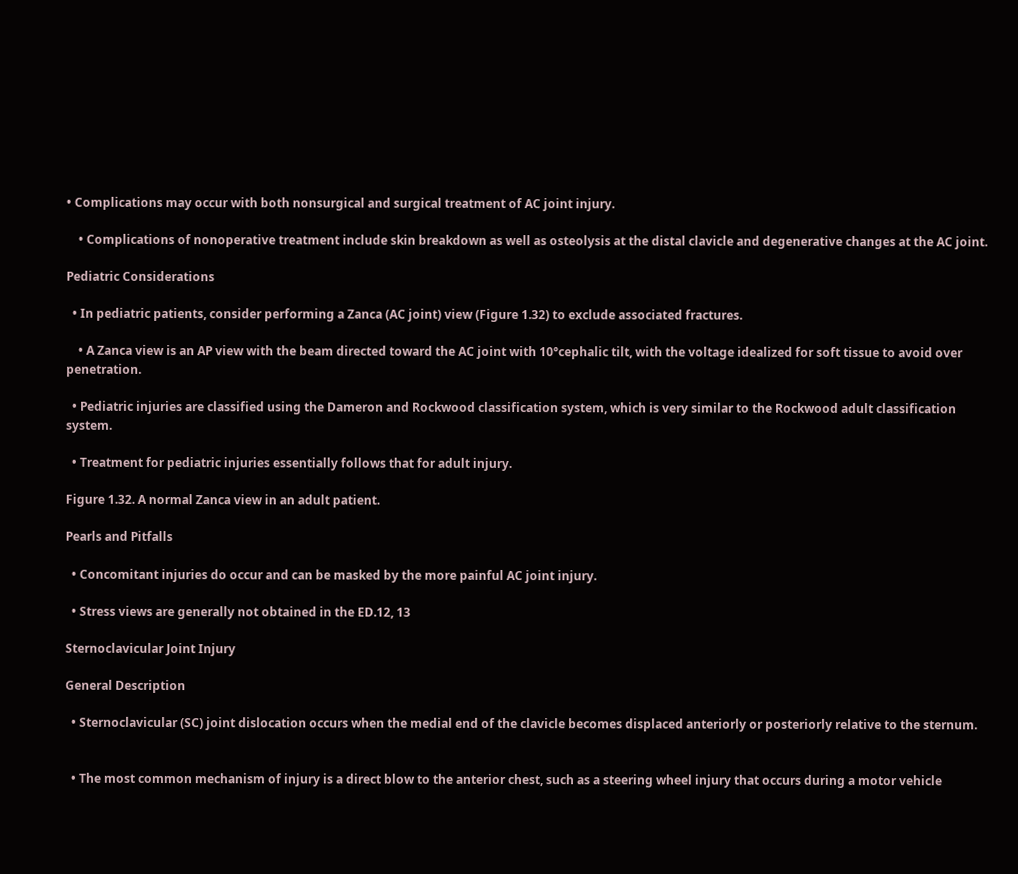• Complications may occur with both nonsurgical and surgical treatment of AC joint injury.

    • Complications of nonoperative treatment include skin breakdown as well as osteolysis at the distal clavicle and degenerative changes at the AC joint.

Pediatric Considerations

  • In pediatric patients, consider performing a Zanca (AC joint) view (Figure 1.32) to exclude associated fractures.

    • A Zanca view is an AP view with the beam directed toward the AC joint with 10°cephalic tilt, with the voltage idealized for soft tissue to avoid over penetration.

  • Pediatric injuries are classified using the Dameron and Rockwood classification system, which is very similar to the Rockwood adult classification system.

  • Treatment for pediatric injuries essentially follows that for adult injury.

Figure 1.32. A normal Zanca view in an adult patient.

Pearls and Pitfalls

  • Concomitant injuries do occur and can be masked by the more painful AC joint injury.

  • Stress views are generally not obtained in the ED.12, 13

Sternoclavicular Joint Injury

General Description

  • Sternoclavicular (SC) joint dislocation occurs when the medial end of the clavicle becomes displaced anteriorly or posteriorly relative to the sternum.


  • The most common mechanism of injury is a direct blow to the anterior chest, such as a steering wheel injury that occurs during a motor vehicle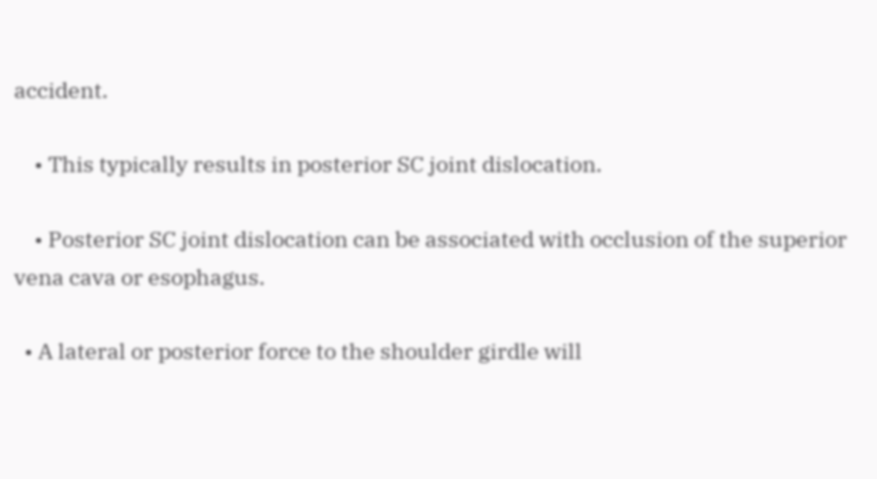accident.

    • This typically results in posterior SC joint dislocation.

    • Posterior SC joint dislocation can be associated with occlusion of the superior vena cava or esophagus.

  • A lateral or posterior force to the shoulder girdle will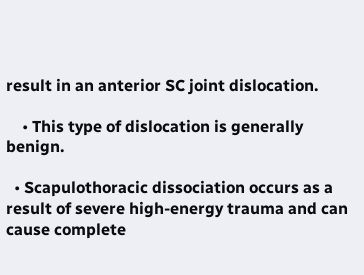result in an anterior SC joint dislocation.

    • This type of dislocation is generally benign.

  • Scapulothoracic dissociation occurs as a result of severe high-energy trauma and can cause complete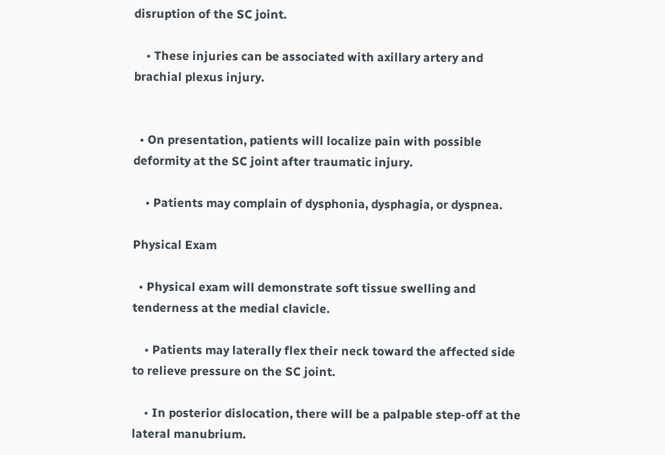disruption of the SC joint.

    • These injuries can be associated with axillary artery and brachial plexus injury.


  • On presentation, patients will localize pain with possible deformity at the SC joint after traumatic injury.

    • Patients may complain of dysphonia, dysphagia, or dyspnea.

Physical Exam

  • Physical exam will demonstrate soft tissue swelling and tenderness at the medial clavicle.

    • Patients may laterally flex their neck toward the affected side to relieve pressure on the SC joint.

    • In posterior dislocation, there will be a palpable step-off at the lateral manubrium.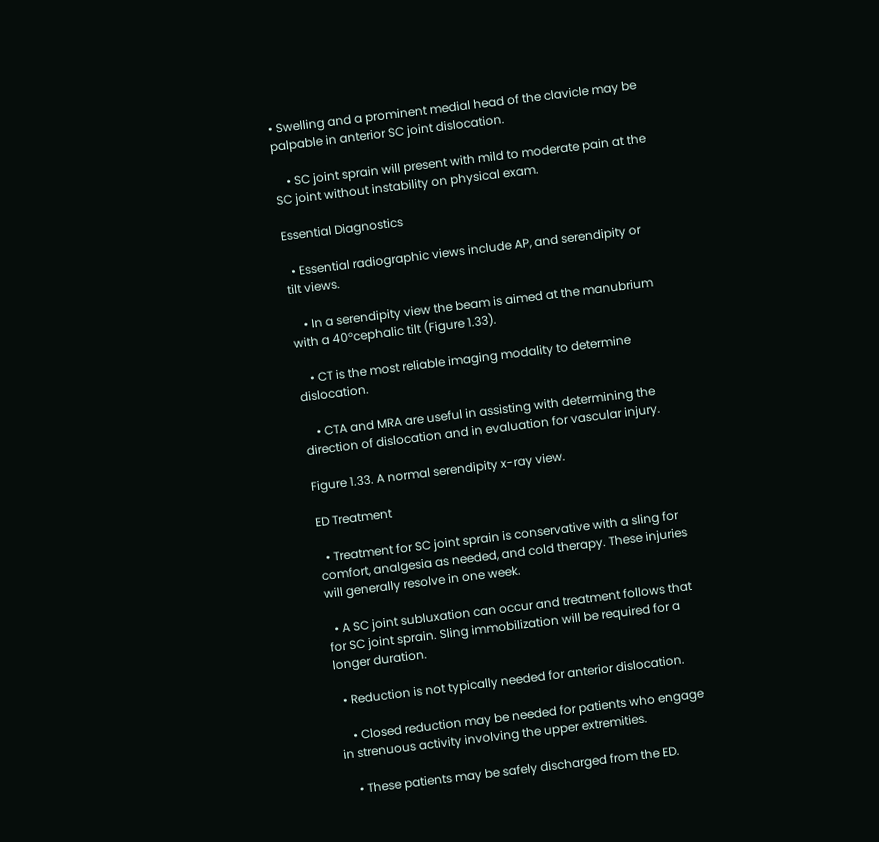• Swelling and a prominent medial head of the clavicle may be palpable in anterior SC joint dislocation.

    • SC joint sprain will present with mild to moderate pain at the SC joint without instability on physical exam.

Essential Diagnostics

  • Essential radiographic views include AP, and serendipity or tilt views.

    • In a serendipity view the beam is aimed at the manubrium with a 40°cephalic tilt (Figure 1.33).

    • CT is the most reliable imaging modality to determine dislocation.

    • CTA and MRA are useful in assisting with determining the direction of dislocation and in evaluation for vascular injury.

Figure 1.33. A normal serendipity x-ray view.

ED Treatment

  • Treatment for SC joint sprain is conservative with a sling for comfort, analgesia as needed, and cold therapy. These injuries will generally resolve in one week.

  • A SC joint subluxation can occur and treatment follows that for SC joint sprain. Sling immobilization will be required for a longer duration.

  • Reduction is not typically needed for anterior dislocation.

    • Closed reduction may be needed for patients who engage in strenuous activity involving the upper extremities.

    • These patients may be safely discharged from the ED.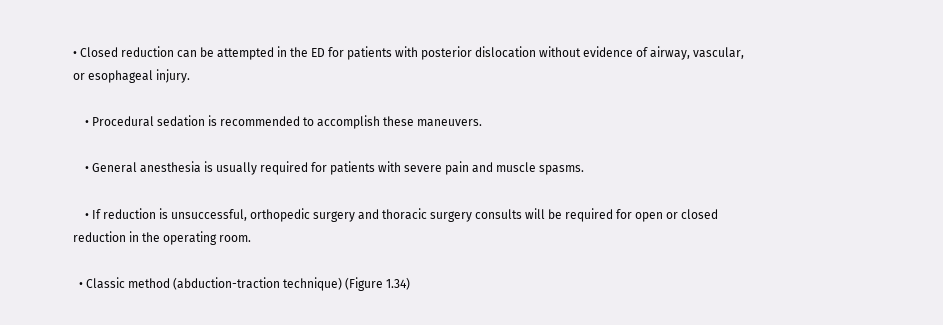• Closed reduction can be attempted in the ED for patients with posterior dislocation without evidence of airway, vascular, or esophageal injury.

    • Procedural sedation is recommended to accomplish these maneuvers.

    • General anesthesia is usually required for patients with severe pain and muscle spasms.

    • If reduction is unsuccessful, orthopedic surgery and thoracic surgery consults will be required for open or closed reduction in the operating room.

  • Classic method (abduction-traction technique) (Figure 1.34)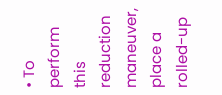• To perform this reduction maneuver, place a rolled-up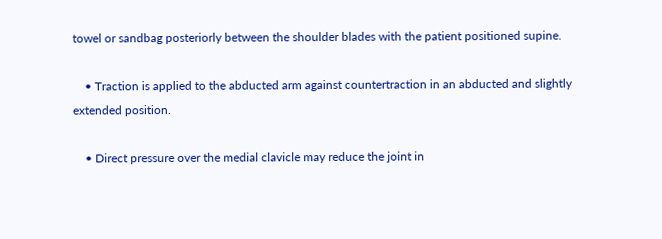towel or sandbag posteriorly between the shoulder blades with the patient positioned supine.

    • Traction is applied to the abducted arm against countertraction in an abducted and slightly extended position.

    • Direct pressure over the medial clavicle may reduce the joint in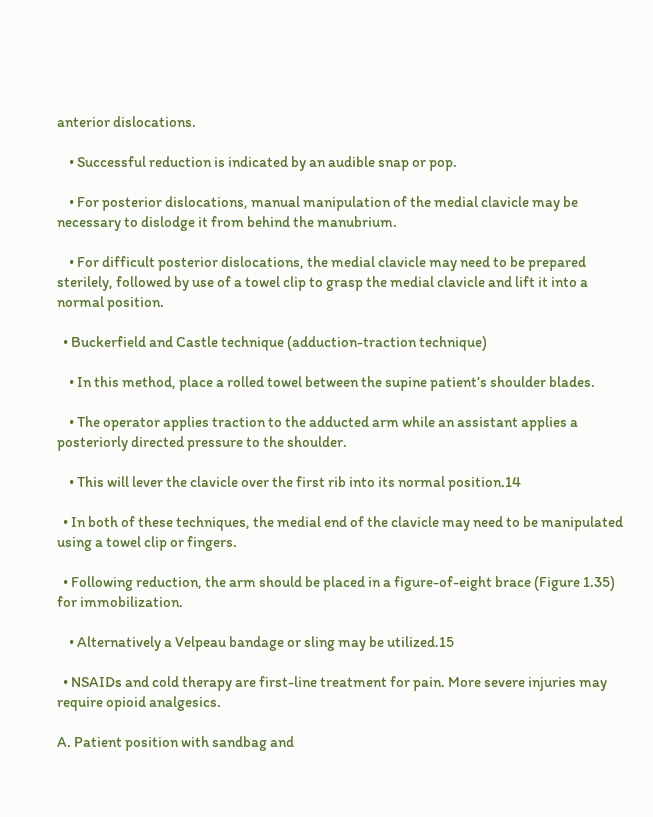anterior dislocations.

    • Successful reduction is indicated by an audible snap or pop.

    • For posterior dislocations, manual manipulation of the medial clavicle may be necessary to dislodge it from behind the manubrium.

    • For difficult posterior dislocations, the medial clavicle may need to be prepared sterilely, followed by use of a towel clip to grasp the medial clavicle and lift it into a normal position.

  • Buckerfield and Castle technique (adduction-traction technique)

    • In this method, place a rolled towel between the supine patient’s shoulder blades.

    • The operator applies traction to the adducted arm while an assistant applies a posteriorly directed pressure to the shoulder.

    • This will lever the clavicle over the first rib into its normal position.14

  • In both of these techniques, the medial end of the clavicle may need to be manipulated using a towel clip or fingers.

  • Following reduction, the arm should be placed in a figure-of-eight brace (Figure 1.35) for immobilization.

    • Alternatively a Velpeau bandage or sling may be utilized.15

  • NSAIDs and cold therapy are first-line treatment for pain. More severe injuries may require opioid analgesics.

A. Patient position with sandbag and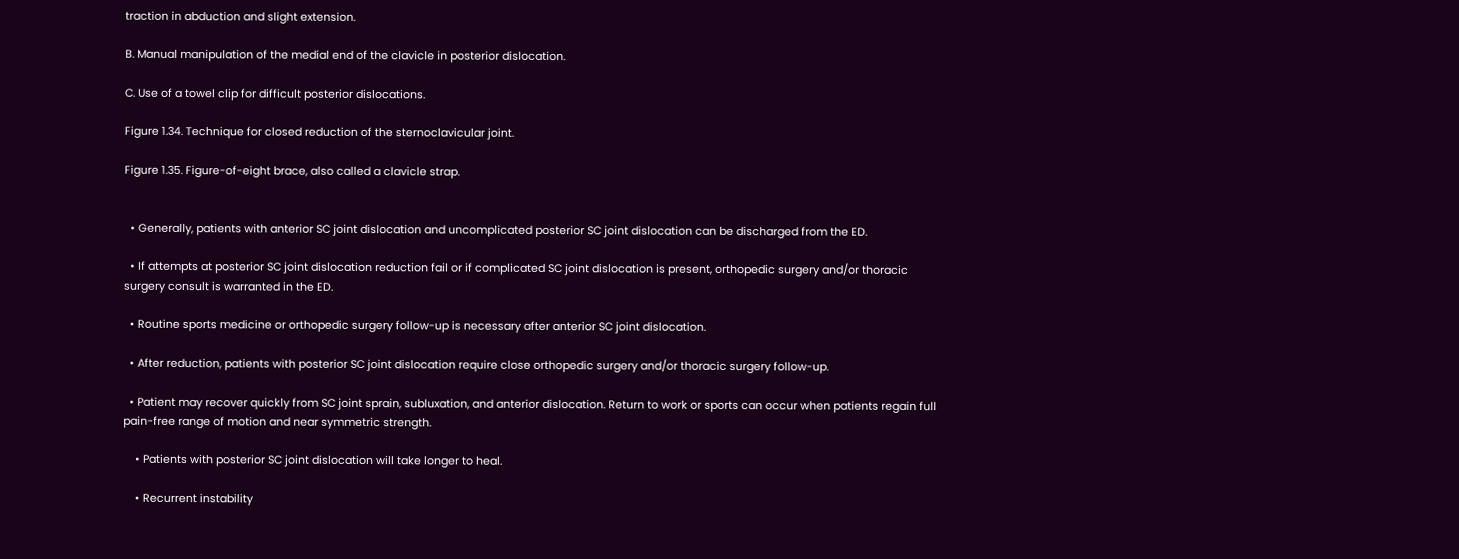traction in abduction and slight extension.

B. Manual manipulation of the medial end of the clavicle in posterior dislocation.

C. Use of a towel clip for difficult posterior dislocations.

Figure 1.34. Technique for closed reduction of the sternoclavicular joint.

Figure 1.35. Figure-of-eight brace, also called a clavicle strap.


  • Generally, patients with anterior SC joint dislocation and uncomplicated posterior SC joint dislocation can be discharged from the ED.

  • If attempts at posterior SC joint dislocation reduction fail or if complicated SC joint dislocation is present, orthopedic surgery and/or thoracic surgery consult is warranted in the ED.

  • Routine sports medicine or orthopedic surgery follow-up is necessary after anterior SC joint dislocation.

  • After reduction, patients with posterior SC joint dislocation require close orthopedic surgery and/or thoracic surgery follow-up.

  • Patient may recover quickly from SC joint sprain, subluxation, and anterior dislocation. Return to work or sports can occur when patients regain full pain-free range of motion and near symmetric strength.

    • Patients with posterior SC joint dislocation will take longer to heal.

    • Recurrent instability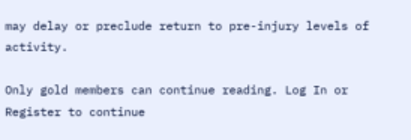may delay or preclude return to pre-injury levels of activity.

Only gold members can continue reading. Log In or Register to continue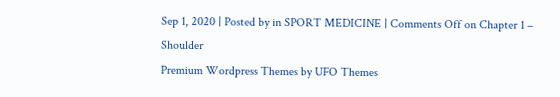Sep 1, 2020 | Posted by in SPORT MEDICINE | Comments Off on Chapter 1 – Shoulder
Premium Wordpress Themes by UFO Themes